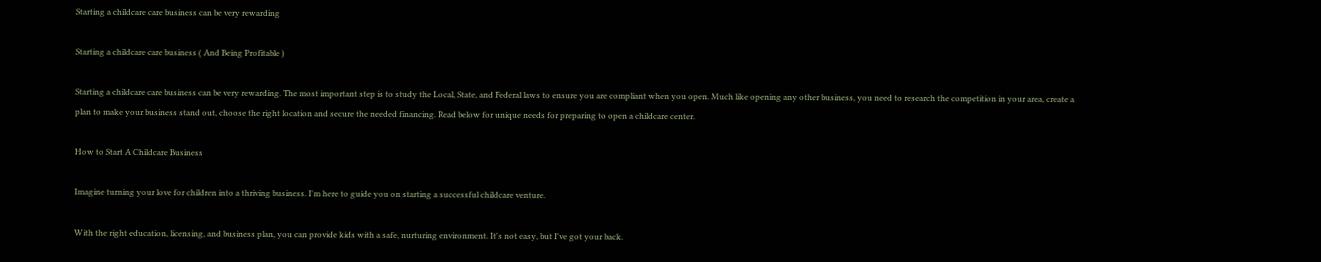Starting a childcare care business can be very rewarding

Starting a childcare care business ( And Being Profitable )

Starting a childcare care business can be very rewarding. The most important step is to study the Local, State, and Federal laws to ensure you are compliant when you open. Much like opening any other business, you need to research the competition in your area, create a plan to make your business stand out, choose the right location and secure the needed financing. Read below for unique needs for preparing to open a childcare center.

How to Start A Childcare Business

Imagine turning your love for children into a thriving business. I'm here to guide you on starting a successful childcare venture.

With the right education, licensing, and business plan, you can provide kids with a safe, nurturing environment. It's not easy, but I've got your back.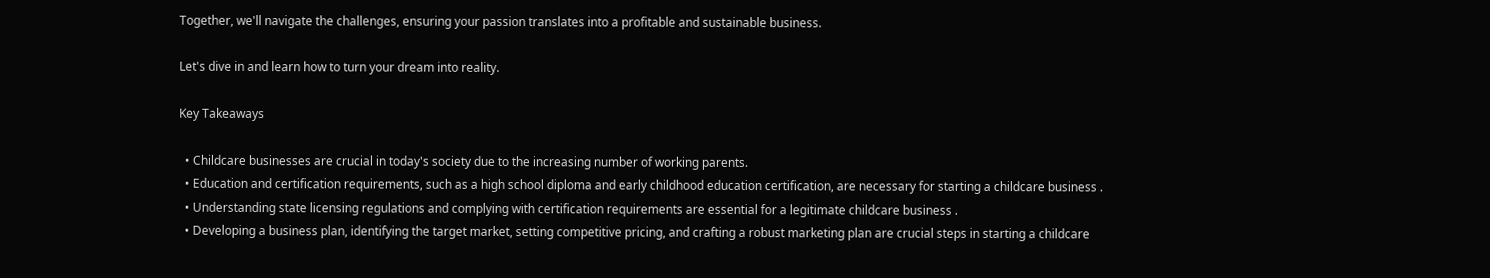Together, we'll navigate the challenges, ensuring your passion translates into a profitable and sustainable business.

Let's dive in and learn how to turn your dream into reality.

Key Takeaways

  • Childcare businesses are crucial in today's society due to the increasing number of working parents.
  • Education and certification requirements, such as a high school diploma and early childhood education certification, are necessary for starting a childcare business .
  • Understanding state licensing regulations and complying with certification requirements are essential for a legitimate childcare business .
  • Developing a business plan, identifying the target market, setting competitive pricing, and crafting a robust marketing plan are crucial steps in starting a childcare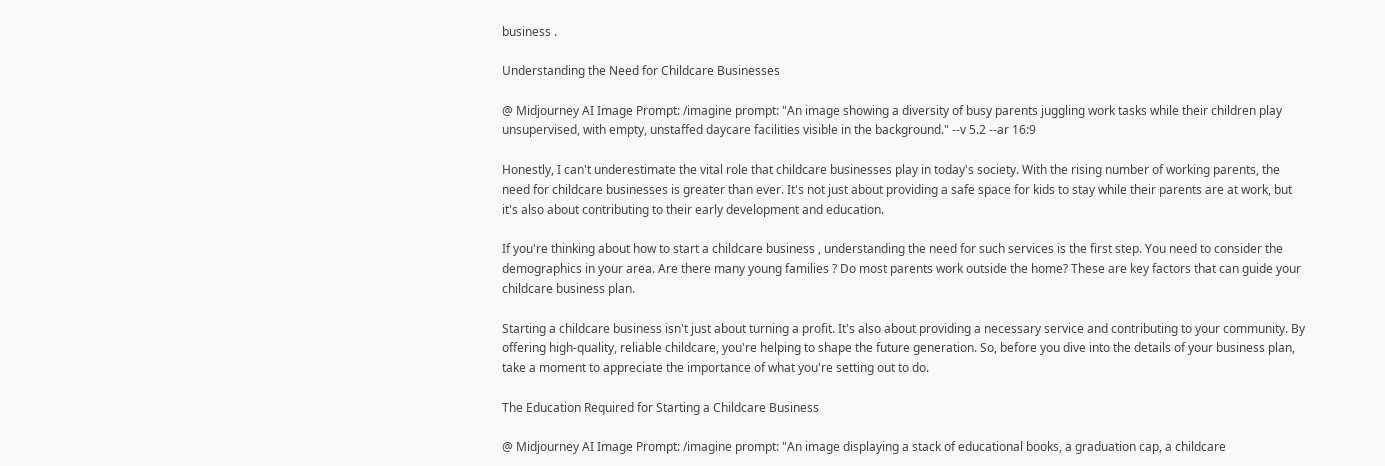business .

Understanding the Need for Childcare Businesses

@ Midjourney AI Image Prompt: /imagine prompt: "An image showing a diversity of busy parents juggling work tasks while their children play unsupervised, with empty, unstaffed daycare facilities visible in the background." --v 5.2 --ar 16:9

Honestly, I can't underestimate the vital role that childcare businesses play in today's society. With the rising number of working parents, the need for childcare businesses is greater than ever. It's not just about providing a safe space for kids to stay while their parents are at work, but it's also about contributing to their early development and education.

If you're thinking about how to start a childcare business , understanding the need for such services is the first step. You need to consider the demographics in your area. Are there many young families ? Do most parents work outside the home? These are key factors that can guide your childcare business plan.

Starting a childcare business isn't just about turning a profit. It's also about providing a necessary service and contributing to your community. By offering high-quality, reliable childcare, you're helping to shape the future generation. So, before you dive into the details of your business plan, take a moment to appreciate the importance of what you're setting out to do.

The Education Required for Starting a Childcare Business

@ Midjourney AI Image Prompt: /imagine prompt: "An image displaying a stack of educational books, a graduation cap, a childcare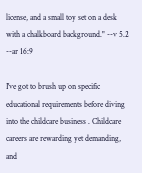license, and a small toy set on a desk with a chalkboard background." --v 5.2 --ar 16:9

I've got to brush up on specific educational requirements before diving into the childcare business . Childcare careers are rewarding yet demanding, and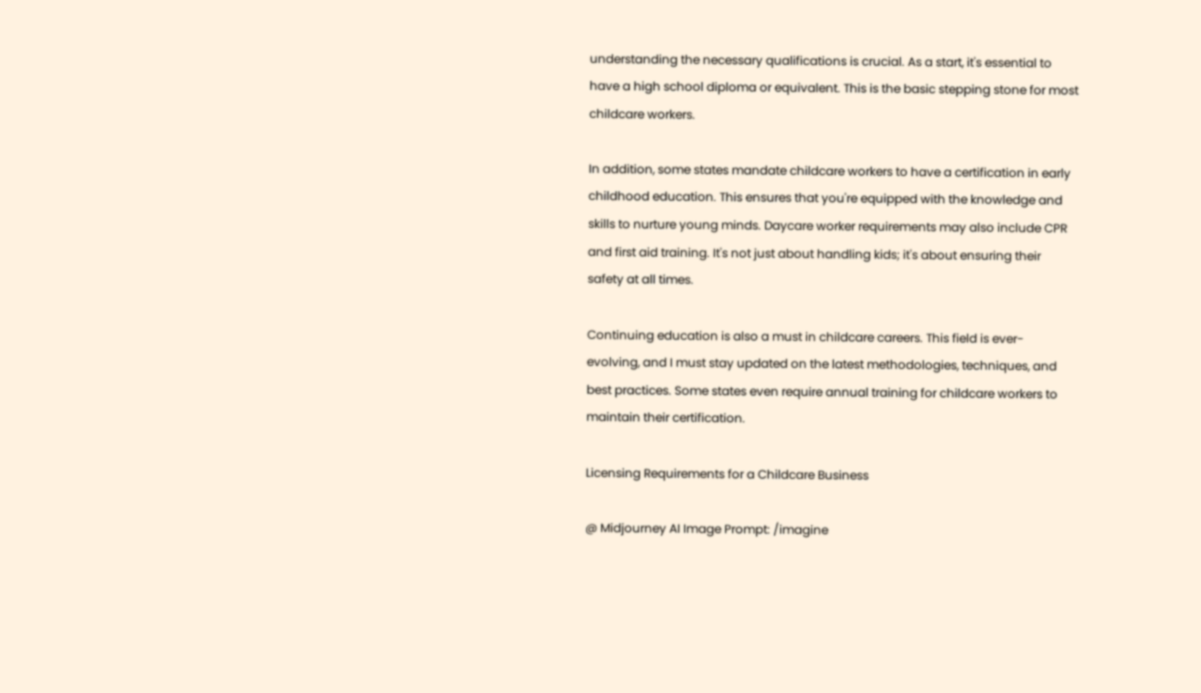understanding the necessary qualifications is crucial. As a start, it's essential to have a high school diploma or equivalent. This is the basic stepping stone for most childcare workers.

In addition, some states mandate childcare workers to have a certification in early childhood education. This ensures that you're equipped with the knowledge and skills to nurture young minds. Daycare worker requirements may also include CPR and first aid training. It's not just about handling kids; it's about ensuring their safety at all times.

Continuing education is also a must in childcare careers. This field is ever-evolving, and I must stay updated on the latest methodologies, techniques, and best practices. Some states even require annual training for childcare workers to maintain their certification.

Licensing Requirements for a Childcare Business

@ Midjourney AI Image Prompt: /imagine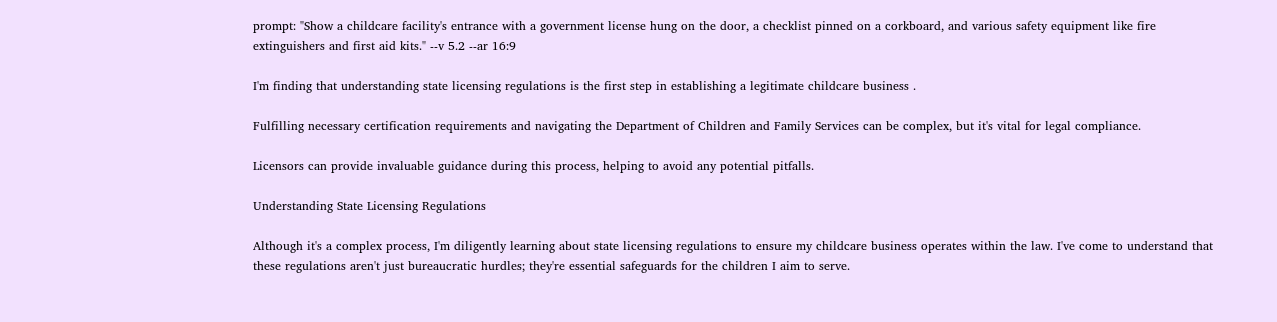prompt: "Show a childcare facility's entrance with a government license hung on the door, a checklist pinned on a corkboard, and various safety equipment like fire extinguishers and first aid kits." --v 5.2 --ar 16:9

I'm finding that understanding state licensing regulations is the first step in establishing a legitimate childcare business .

Fulfilling necessary certification requirements and navigating the Department of Children and Family Services can be complex, but it's vital for legal compliance.

Licensors can provide invaluable guidance during this process, helping to avoid any potential pitfalls.

Understanding State Licensing Regulations

Although it's a complex process, I'm diligently learning about state licensing regulations to ensure my childcare business operates within the law. I've come to understand that these regulations aren't just bureaucratic hurdles; they're essential safeguards for the children I aim to serve.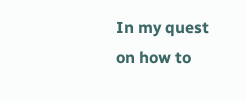In my quest on how to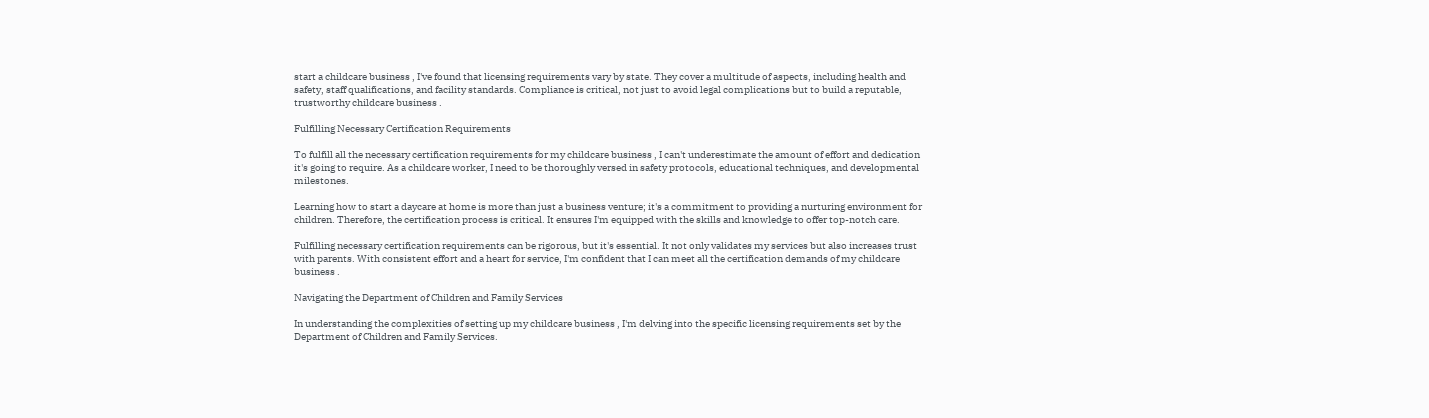start a childcare business , I've found that licensing requirements vary by state. They cover a multitude of aspects, including health and safety, staff qualifications, and facility standards. Compliance is critical, not just to avoid legal complications but to build a reputable, trustworthy childcare business .

Fulfilling Necessary Certification Requirements

To fulfill all the necessary certification requirements for my childcare business , I can't underestimate the amount of effort and dedication it's going to require. As a childcare worker, I need to be thoroughly versed in safety protocols, educational techniques, and developmental milestones.

Learning how to start a daycare at home is more than just a business venture; it's a commitment to providing a nurturing environment for children. Therefore, the certification process is critical. It ensures I'm equipped with the skills and knowledge to offer top-notch care.

Fulfilling necessary certification requirements can be rigorous, but it's essential. It not only validates my services but also increases trust with parents. With consistent effort and a heart for service, I'm confident that I can meet all the certification demands of my childcare business .

Navigating the Department of Children and Family Services

In understanding the complexities of setting up my childcare business , I'm delving into the specific licensing requirements set by the Department of Children and Family Services.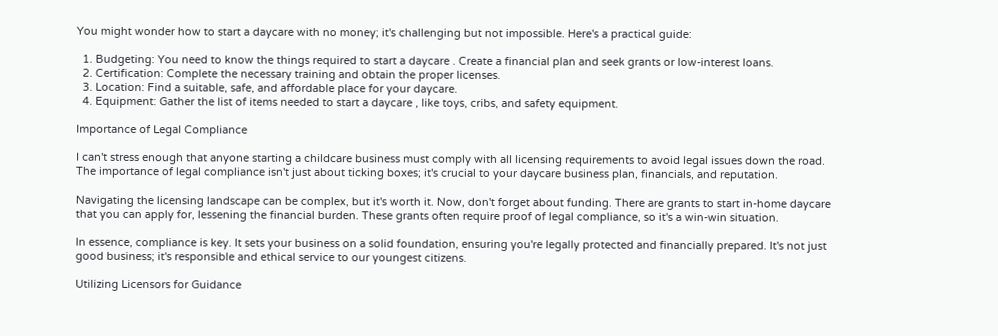You might wonder how to start a daycare with no money; it's challenging but not impossible. Here's a practical guide:

  1. Budgeting: You need to know the things required to start a daycare . Create a financial plan and seek grants or low-interest loans.
  2. Certification: Complete the necessary training and obtain the proper licenses.
  3. Location: Find a suitable, safe, and affordable place for your daycare.
  4. Equipment: Gather the list of items needed to start a daycare , like toys, cribs, and safety equipment.

Importance of Legal Compliance

I can't stress enough that anyone starting a childcare business must comply with all licensing requirements to avoid legal issues down the road. The importance of legal compliance isn't just about ticking boxes; it's crucial to your daycare business plan, financials, and reputation.

Navigating the licensing landscape can be complex, but it's worth it. Now, don't forget about funding. There are grants to start in-home daycare that you can apply for, lessening the financial burden. These grants often require proof of legal compliance, so it's a win-win situation.

In essence, compliance is key. It sets your business on a solid foundation, ensuring you're legally protected and financially prepared. It's not just good business; it's responsible and ethical service to our youngest citizens.

Utilizing Licensors for Guidance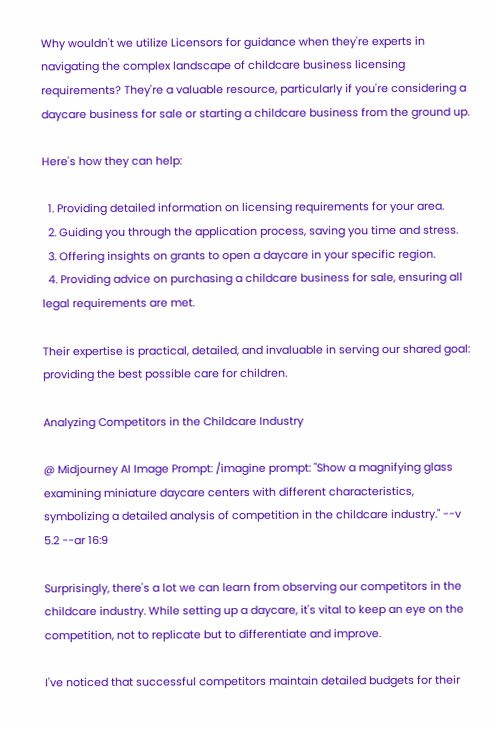Why wouldn't we utilize Licensors for guidance when they're experts in navigating the complex landscape of childcare business licensing requirements? They're a valuable resource, particularly if you're considering a daycare business for sale or starting a childcare business from the ground up.

Here's how they can help:

  1. Providing detailed information on licensing requirements for your area.
  2. Guiding you through the application process, saving you time and stress.
  3. Offering insights on grants to open a daycare in your specific region.
  4. Providing advice on purchasing a childcare business for sale, ensuring all legal requirements are met.

Their expertise is practical, detailed, and invaluable in serving our shared goal: providing the best possible care for children.

Analyzing Competitors in the Childcare Industry

@ Midjourney AI Image Prompt: /imagine prompt: "Show a magnifying glass examining miniature daycare centers with different characteristics, symbolizing a detailed analysis of competition in the childcare industry." --v 5.2 --ar 16:9

Surprisingly, there's a lot we can learn from observing our competitors in the childcare industry. While setting up a daycare, it's vital to keep an eye on the competition, not to replicate but to differentiate and improve.

I've noticed that successful competitors maintain detailed budgets for their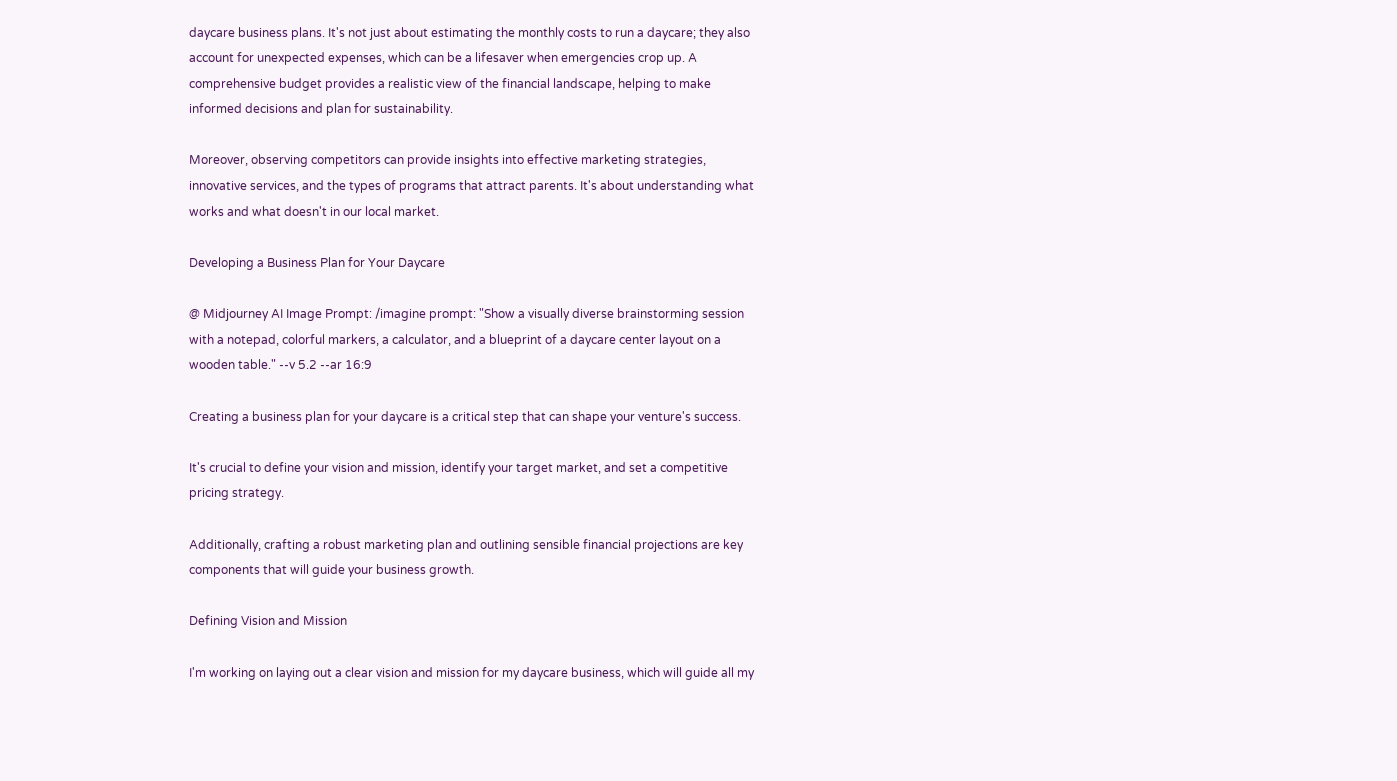daycare business plans. It's not just about estimating the monthly costs to run a daycare; they also account for unexpected expenses, which can be a lifesaver when emergencies crop up. A comprehensive budget provides a realistic view of the financial landscape, helping to make informed decisions and plan for sustainability.

Moreover, observing competitors can provide insights into effective marketing strategies, innovative services, and the types of programs that attract parents. It's about understanding what works and what doesn't in our local market.

Developing a Business Plan for Your Daycare

@ Midjourney AI Image Prompt: /imagine prompt: "Show a visually diverse brainstorming session with a notepad, colorful markers, a calculator, and a blueprint of a daycare center layout on a wooden table." --v 5.2 --ar 16:9

Creating a business plan for your daycare is a critical step that can shape your venture's success.

It's crucial to define your vision and mission, identify your target market, and set a competitive pricing strategy.

Additionally, crafting a robust marketing plan and outlining sensible financial projections are key components that will guide your business growth.

Defining Vision and Mission

I'm working on laying out a clear vision and mission for my daycare business, which will guide all my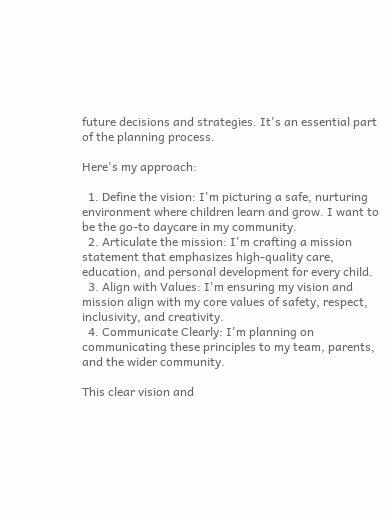future decisions and strategies. It's an essential part of the planning process.

Here's my approach:

  1. Define the vision: I'm picturing a safe, nurturing environment where children learn and grow. I want to be the go-to daycare in my community.
  2. Articulate the mission: I'm crafting a mission statement that emphasizes high-quality care, education, and personal development for every child.
  3. Align with Values: I'm ensuring my vision and mission align with my core values of safety, respect, inclusivity, and creativity.
  4. Communicate Clearly: I'm planning on communicating these principles to my team, parents, and the wider community.

This clear vision and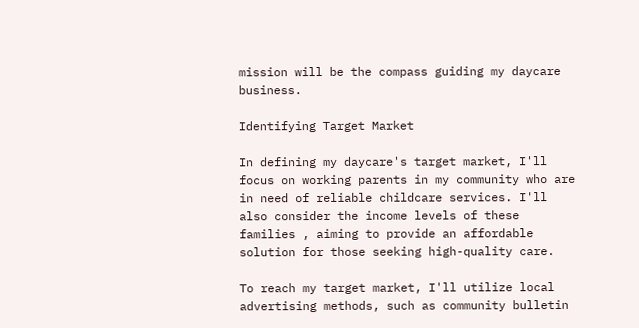mission will be the compass guiding my daycare business.

Identifying Target Market

In defining my daycare's target market, I'll focus on working parents in my community who are in need of reliable childcare services. I'll also consider the income levels of these families , aiming to provide an affordable solution for those seeking high-quality care.

To reach my target market, I'll utilize local advertising methods, such as community bulletin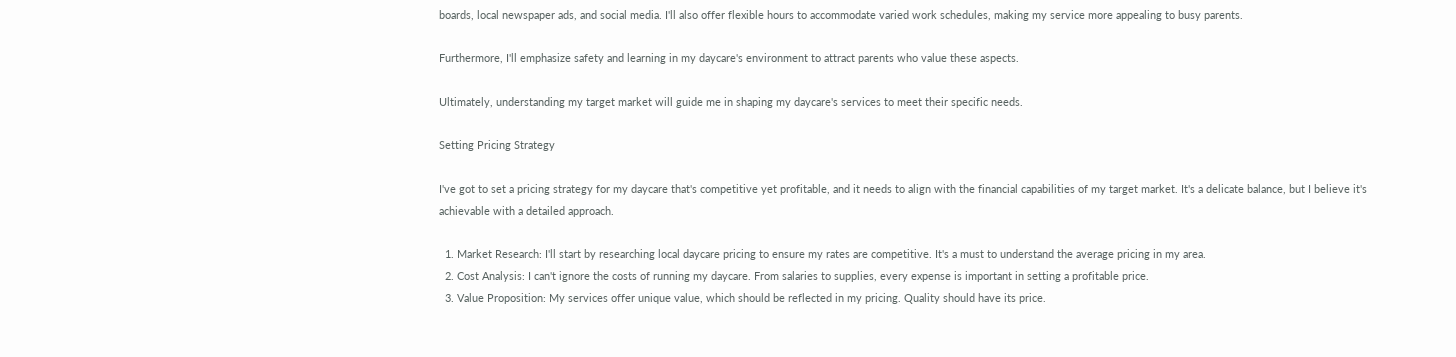boards, local newspaper ads, and social media. I'll also offer flexible hours to accommodate varied work schedules, making my service more appealing to busy parents.

Furthermore, I'll emphasize safety and learning in my daycare's environment to attract parents who value these aspects.

Ultimately, understanding my target market will guide me in shaping my daycare's services to meet their specific needs.

Setting Pricing Strategy

I've got to set a pricing strategy for my daycare that's competitive yet profitable, and it needs to align with the financial capabilities of my target market. It's a delicate balance, but I believe it's achievable with a detailed approach.

  1. Market Research: I'll start by researching local daycare pricing to ensure my rates are competitive. It's a must to understand the average pricing in my area.
  2. Cost Analysis: I can't ignore the costs of running my daycare. From salaries to supplies, every expense is important in setting a profitable price.
  3. Value Proposition: My services offer unique value, which should be reflected in my pricing. Quality should have its price.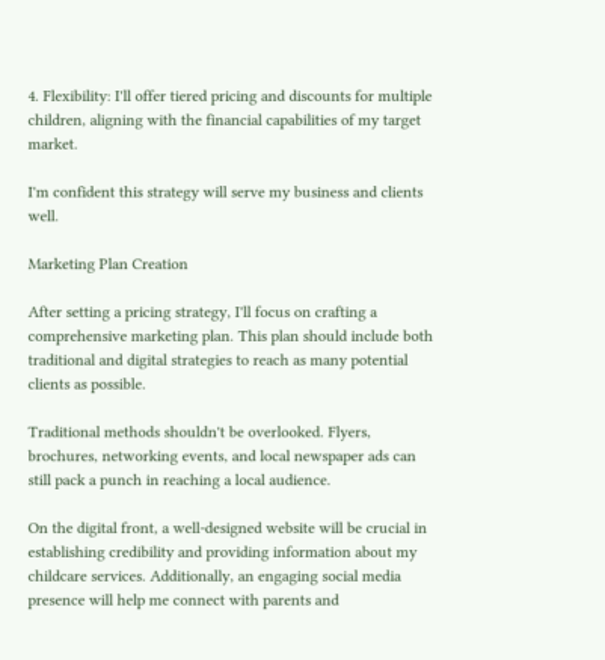4. Flexibility: I'll offer tiered pricing and discounts for multiple children, aligning with the financial capabilities of my target market.

I'm confident this strategy will serve my business and clients well.

Marketing Plan Creation

After setting a pricing strategy, I'll focus on crafting a comprehensive marketing plan. This plan should include both traditional and digital strategies to reach as many potential clients as possible.

Traditional methods shouldn't be overlooked. Flyers, brochures, networking events, and local newspaper ads can still pack a punch in reaching a local audience.

On the digital front, a well-designed website will be crucial in establishing credibility and providing information about my childcare services. Additionally, an engaging social media presence will help me connect with parents and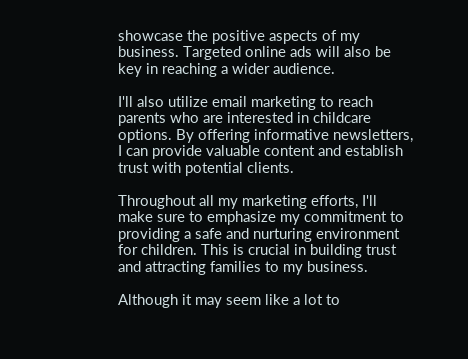showcase the positive aspects of my business. Targeted online ads will also be key in reaching a wider audience.

I'll also utilize email marketing to reach parents who are interested in childcare options. By offering informative newsletters, I can provide valuable content and establish trust with potential clients.

Throughout all my marketing efforts, I'll make sure to emphasize my commitment to providing a safe and nurturing environment for children. This is crucial in building trust and attracting families to my business.

Although it may seem like a lot to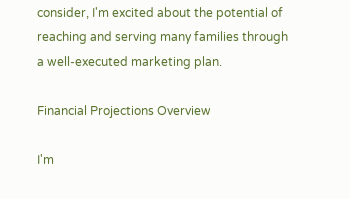consider, I'm excited about the potential of reaching and serving many families through a well-executed marketing plan.

Financial Projections Overview

I'm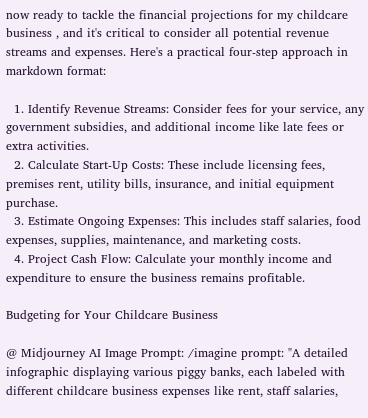now ready to tackle the financial projections for my childcare business , and it's critical to consider all potential revenue streams and expenses. Here's a practical four-step approach in markdown format:

  1. Identify Revenue Streams: Consider fees for your service, any government subsidies, and additional income like late fees or extra activities.
  2. Calculate Start-Up Costs: These include licensing fees, premises rent, utility bills, insurance, and initial equipment purchase.
  3. Estimate Ongoing Expenses: This includes staff salaries, food expenses, supplies, maintenance, and marketing costs.
  4. Project Cash Flow: Calculate your monthly income and expenditure to ensure the business remains profitable.

Budgeting for Your Childcare Business

@ Midjourney AI Image Prompt: /imagine prompt: "A detailed infographic displaying various piggy banks, each labeled with different childcare business expenses like rent, staff salaries,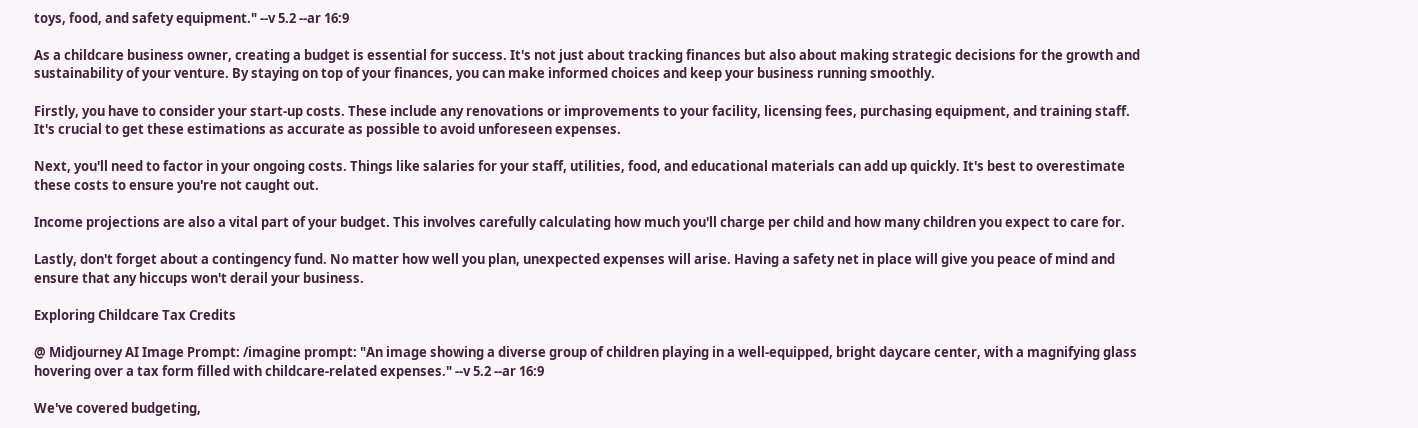toys, food, and safety equipment." --v 5.2 --ar 16:9

As a childcare business owner, creating a budget is essential for success. It's not just about tracking finances but also about making strategic decisions for the growth and sustainability of your venture. By staying on top of your finances, you can make informed choices and keep your business running smoothly.

Firstly, you have to consider your start-up costs. These include any renovations or improvements to your facility, licensing fees, purchasing equipment, and training staff. It's crucial to get these estimations as accurate as possible to avoid unforeseen expenses.

Next, you'll need to factor in your ongoing costs. Things like salaries for your staff, utilities, food, and educational materials can add up quickly. It's best to overestimate these costs to ensure you're not caught out.

Income projections are also a vital part of your budget. This involves carefully calculating how much you'll charge per child and how many children you expect to care for.

Lastly, don't forget about a contingency fund. No matter how well you plan, unexpected expenses will arise. Having a safety net in place will give you peace of mind and ensure that any hiccups won't derail your business.

Exploring Childcare Tax Credits

@ Midjourney AI Image Prompt: /imagine prompt: "An image showing a diverse group of children playing in a well-equipped, bright daycare center, with a magnifying glass hovering over a tax form filled with childcare-related expenses." --v 5.2 --ar 16:9

We've covered budgeting,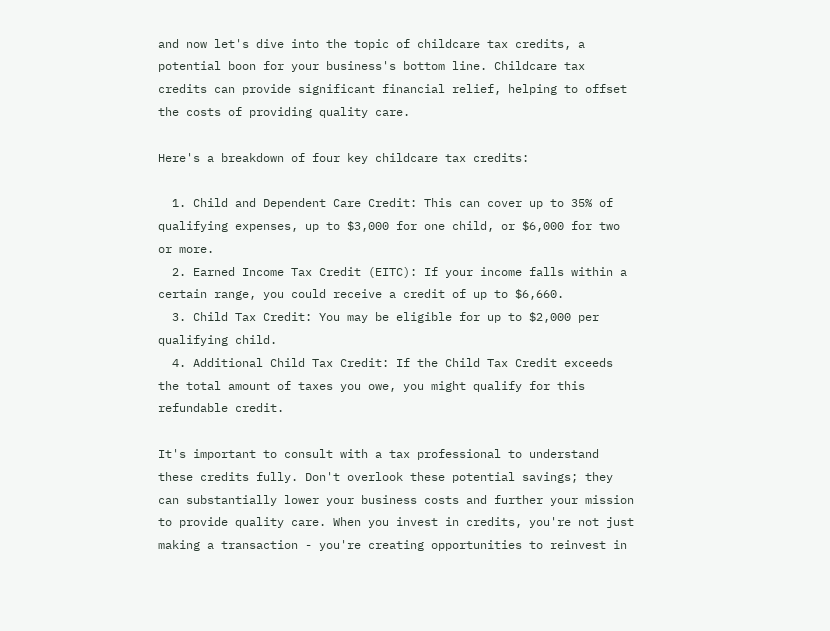and now let's dive into the topic of childcare tax credits, a potential boon for your business's bottom line. Childcare tax credits can provide significant financial relief, helping to offset the costs of providing quality care.

Here's a breakdown of four key childcare tax credits:

  1. Child and Dependent Care Credit: This can cover up to 35% of qualifying expenses, up to $3,000 for one child, or $6,000 for two or more.
  2. Earned Income Tax Credit (EITC): If your income falls within a certain range, you could receive a credit of up to $6,660.
  3. Child Tax Credit: You may be eligible for up to $2,000 per qualifying child.
  4. Additional Child Tax Credit: If the Child Tax Credit exceeds the total amount of taxes you owe, you might qualify for this refundable credit.

It's important to consult with a tax professional to understand these credits fully. Don't overlook these potential savings; they can substantially lower your business costs and further your mission to provide quality care. When you invest in credits, you're not just making a transaction - you're creating opportunities to reinvest in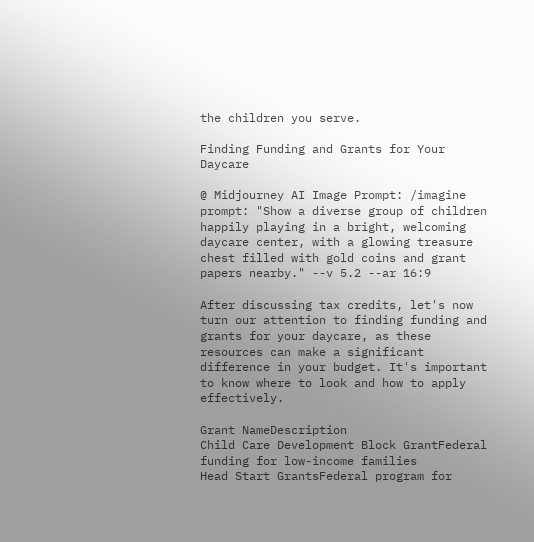the children you serve.

Finding Funding and Grants for Your Daycare

@ Midjourney AI Image Prompt: /imagine prompt: "Show a diverse group of children happily playing in a bright, welcoming daycare center, with a glowing treasure chest filled with gold coins and grant papers nearby." --v 5.2 --ar 16:9

After discussing tax credits, let's now turn our attention to finding funding and grants for your daycare, as these resources can make a significant difference in your budget. It's important to know where to look and how to apply effectively.

Grant NameDescription
Child Care Development Block GrantFederal funding for low-income families
Head Start GrantsFederal program for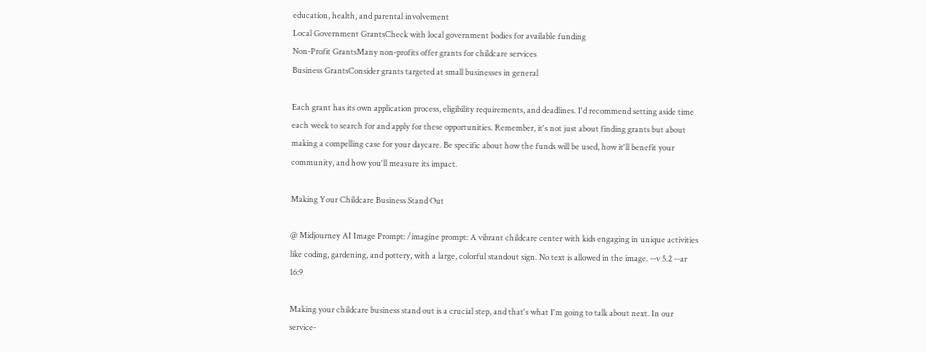education, health, and parental involvement
Local Government GrantsCheck with local government bodies for available funding
Non-Profit GrantsMany non-profits offer grants for childcare services
Business GrantsConsider grants targeted at small businesses in general

Each grant has its own application process, eligibility requirements, and deadlines. I'd recommend setting aside time each week to search for and apply for these opportunities. Remember, it's not just about finding grants but about making a compelling case for your daycare. Be specific about how the funds will be used, how it'll benefit your community, and how you'll measure its impact.

Making Your Childcare Business Stand Out

@ Midjourney AI Image Prompt: /imagine prompt: A vibrant childcare center with kids engaging in unique activities like coding, gardening, and pottery, with a large, colorful standout sign. No text is allowed in the image. --v 5.2 --ar 16:9

Making your childcare business stand out is a crucial step, and that's what I'm going to talk about next. In our service-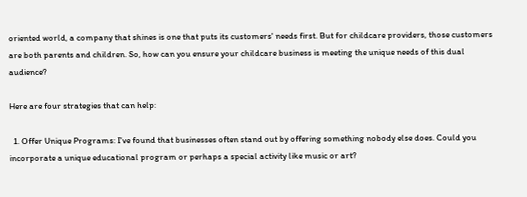oriented world, a company that shines is one that puts its customers' needs first. But for childcare providers, those customers are both parents and children. So, how can you ensure your childcare business is meeting the unique needs of this dual audience?

Here are four strategies that can help:

  1. Offer Unique Programs: I've found that businesses often stand out by offering something nobody else does. Could you incorporate a unique educational program or perhaps a special activity like music or art?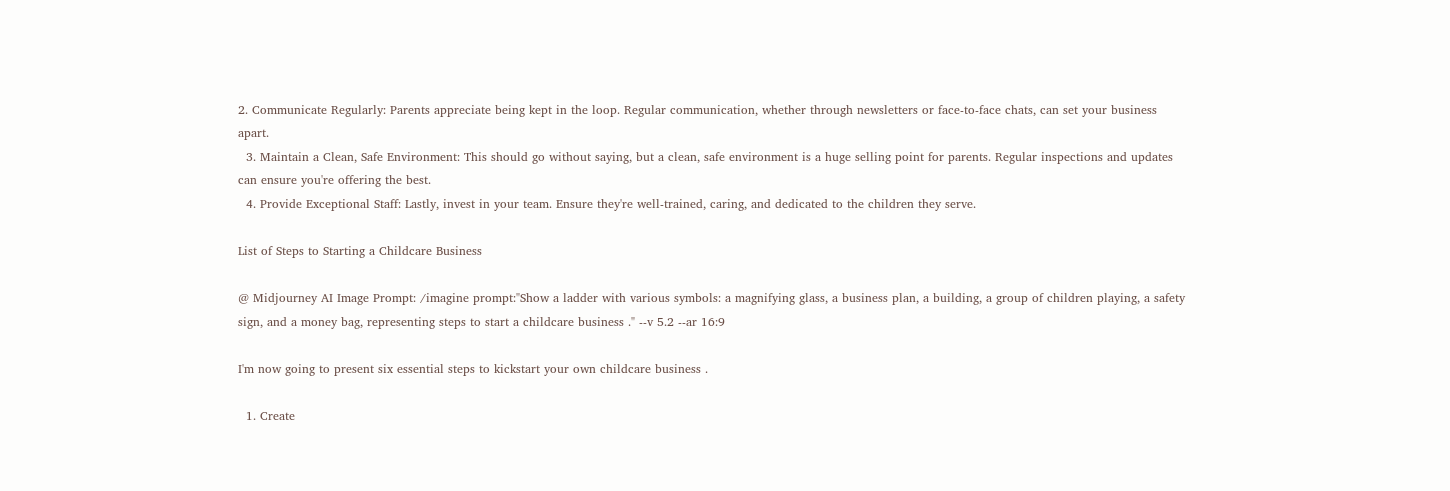2. Communicate Regularly: Parents appreciate being kept in the loop. Regular communication, whether through newsletters or face-to-face chats, can set your business apart.
  3. Maintain a Clean, Safe Environment: This should go without saying, but a clean, safe environment is a huge selling point for parents. Regular inspections and updates can ensure you're offering the best.
  4. Provide Exceptional Staff: Lastly, invest in your team. Ensure they're well-trained, caring, and dedicated to the children they serve.

List of Steps to Starting a Childcare Business

@ Midjourney AI Image Prompt: /imagine prompt:"Show a ladder with various symbols: a magnifying glass, a business plan, a building, a group of children playing, a safety sign, and a money bag, representing steps to start a childcare business ." --v 5.2 --ar 16:9

I'm now going to present six essential steps to kickstart your own childcare business .

  1. Create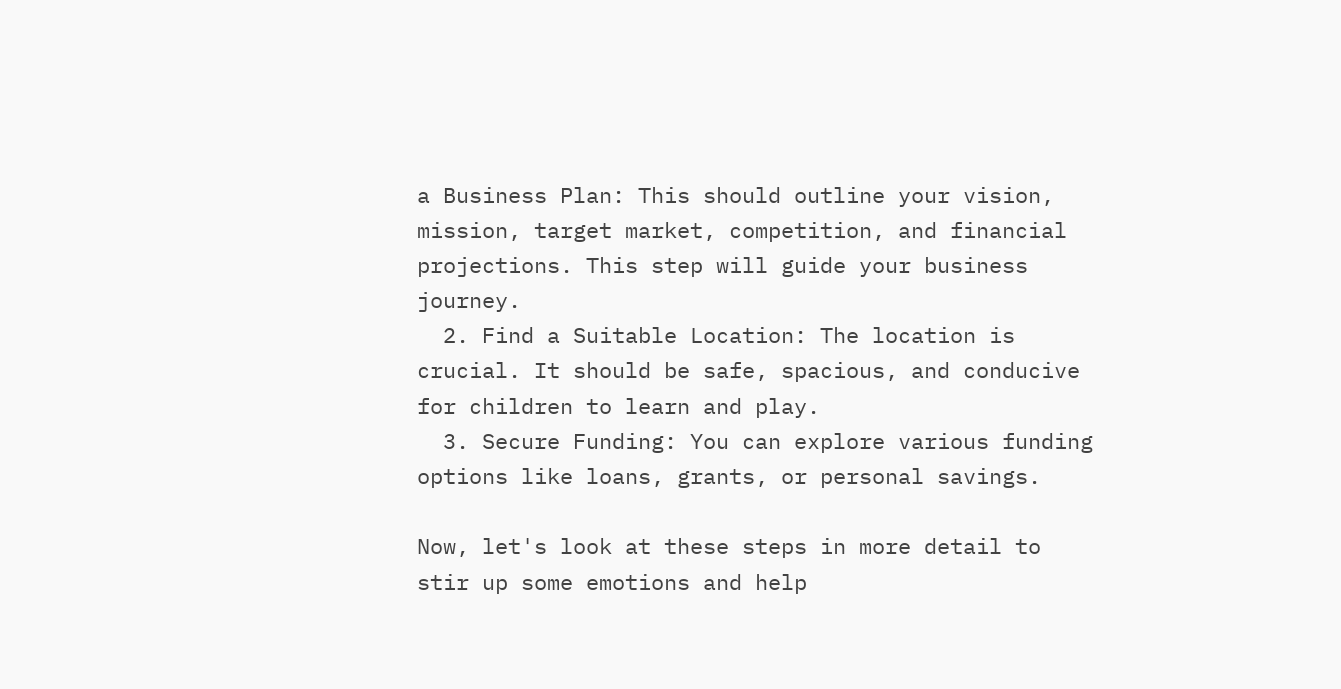a Business Plan: This should outline your vision, mission, target market, competition, and financial projections. This step will guide your business journey.
  2. Find a Suitable Location: The location is crucial. It should be safe, spacious, and conducive for children to learn and play.
  3. Secure Funding: You can explore various funding options like loans, grants, or personal savings.

Now, let's look at these steps in more detail to stir up some emotions and help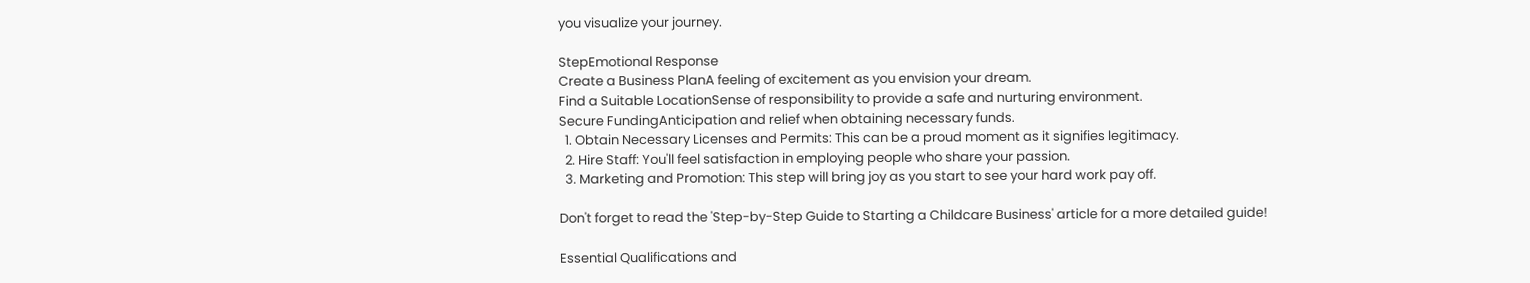you visualize your journey.

StepEmotional Response
Create a Business PlanA feeling of excitement as you envision your dream.
Find a Suitable LocationSense of responsibility to provide a safe and nurturing environment.
Secure FundingAnticipation and relief when obtaining necessary funds.
  1. Obtain Necessary Licenses and Permits: This can be a proud moment as it signifies legitimacy.
  2. Hire Staff: You'll feel satisfaction in employing people who share your passion.
  3. Marketing and Promotion: This step will bring joy as you start to see your hard work pay off.

Don't forget to read the 'Step-by-Step Guide to Starting a Childcare Business' article for a more detailed guide!

Essential Qualifications and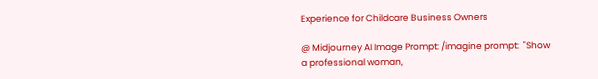Experience for Childcare Business Owners

@ Midjourney AI Image Prompt: /imagine prompt:  "Show a professional woman,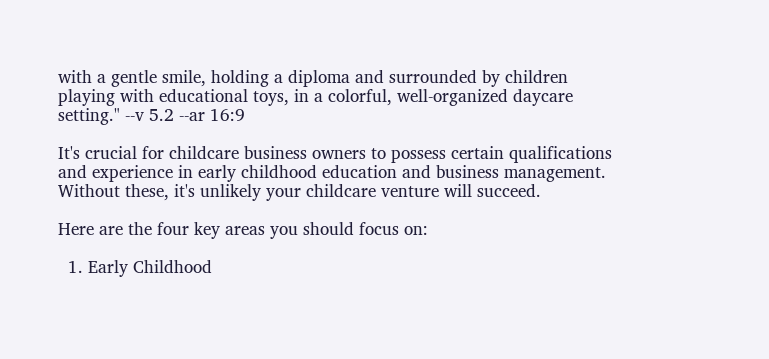with a gentle smile, holding a diploma and surrounded by children playing with educational toys, in a colorful, well-organized daycare setting." --v 5.2 --ar 16:9

It's crucial for childcare business owners to possess certain qualifications and experience in early childhood education and business management. Without these, it's unlikely your childcare venture will succeed.

Here are the four key areas you should focus on:

  1. Early Childhood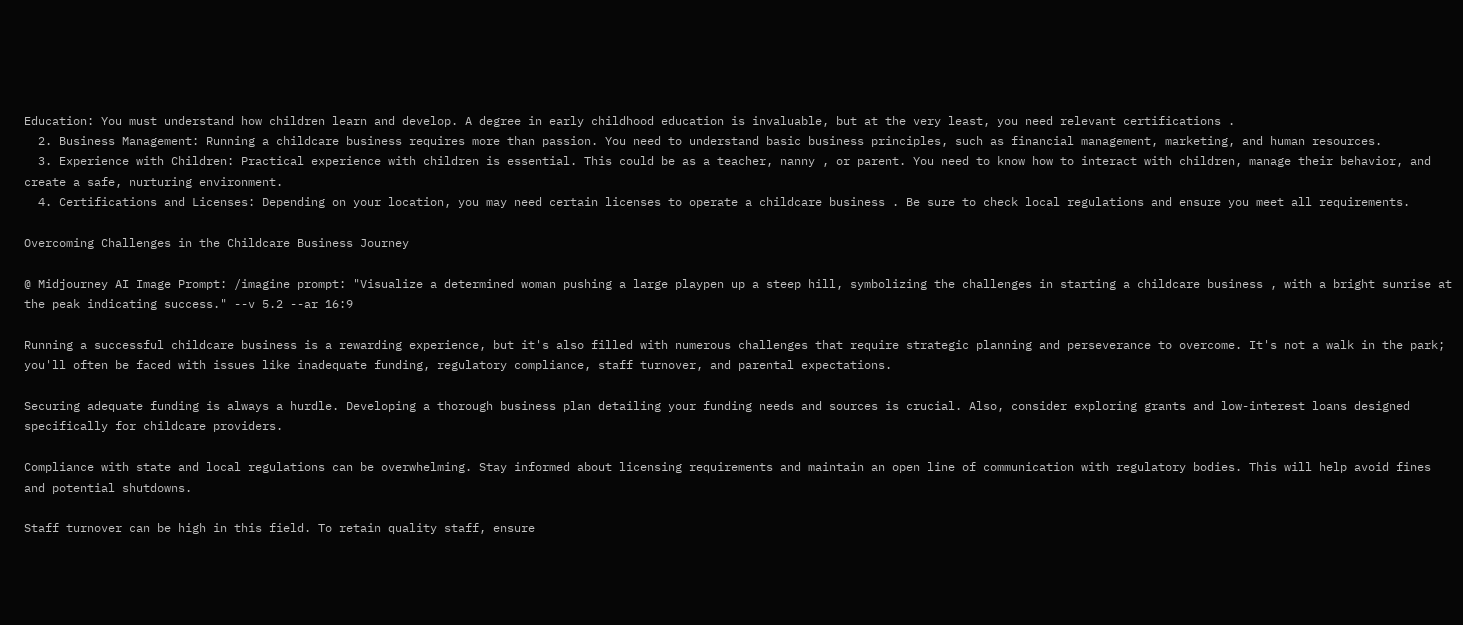Education: You must understand how children learn and develop. A degree in early childhood education is invaluable, but at the very least, you need relevant certifications .
  2. Business Management: Running a childcare business requires more than passion. You need to understand basic business principles, such as financial management, marketing, and human resources.
  3. Experience with Children: Practical experience with children is essential. This could be as a teacher, nanny , or parent. You need to know how to interact with children, manage their behavior, and create a safe, nurturing environment.
  4. Certifications and Licenses: Depending on your location, you may need certain licenses to operate a childcare business . Be sure to check local regulations and ensure you meet all requirements.

Overcoming Challenges in the Childcare Business Journey

@ Midjourney AI Image Prompt: /imagine prompt: "Visualize a determined woman pushing a large playpen up a steep hill, symbolizing the challenges in starting a childcare business , with a bright sunrise at the peak indicating success." --v 5.2 --ar 16:9

Running a successful childcare business is a rewarding experience, but it's also filled with numerous challenges that require strategic planning and perseverance to overcome. It's not a walk in the park; you'll often be faced with issues like inadequate funding, regulatory compliance, staff turnover, and parental expectations.

Securing adequate funding is always a hurdle. Developing a thorough business plan detailing your funding needs and sources is crucial. Also, consider exploring grants and low-interest loans designed specifically for childcare providers.

Compliance with state and local regulations can be overwhelming. Stay informed about licensing requirements and maintain an open line of communication with regulatory bodies. This will help avoid fines and potential shutdowns.

Staff turnover can be high in this field. To retain quality staff, ensure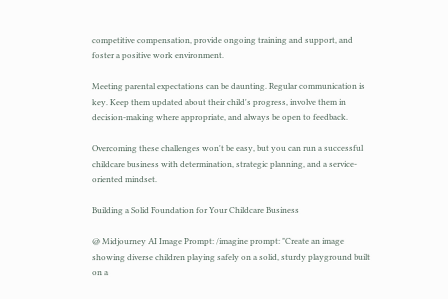competitive compensation, provide ongoing training and support, and foster a positive work environment.

Meeting parental expectations can be daunting. Regular communication is key. Keep them updated about their child's progress, involve them in decision-making where appropriate, and always be open to feedback.

Overcoming these challenges won't be easy, but you can run a successful childcare business with determination, strategic planning, and a service-oriented mindset.

Building a Solid Foundation for Your Childcare Business

@ Midjourney AI Image Prompt: /imagine prompt: "Create an image showing diverse children playing safely on a solid, sturdy playground built on a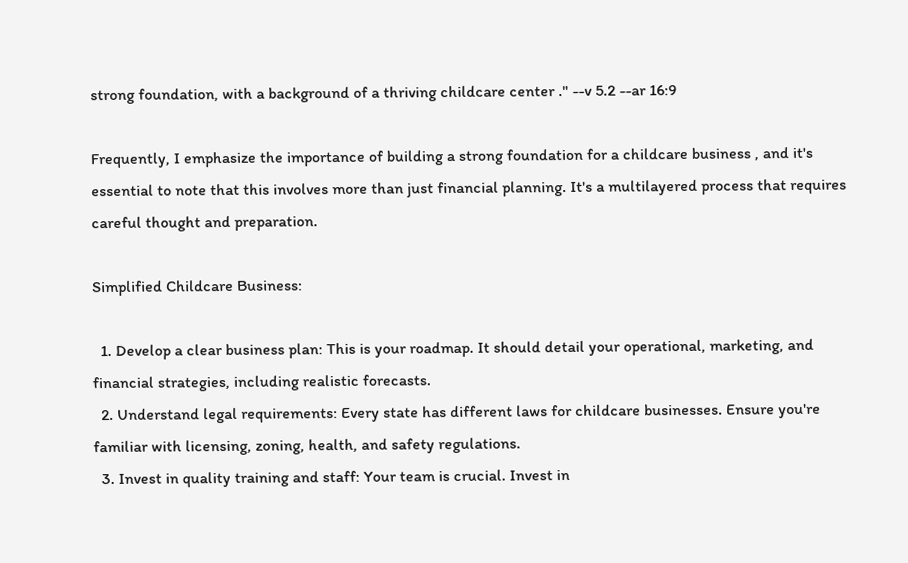strong foundation, with a background of a thriving childcare center ." --v 5.2 --ar 16:9

Frequently, I emphasize the importance of building a strong foundation for a childcare business , and it's essential to note that this involves more than just financial planning. It's a multilayered process that requires careful thought and preparation.

Simplified Childcare Business:

  1. Develop a clear business plan: This is your roadmap. It should detail your operational, marketing, and financial strategies, including realistic forecasts.
  2. Understand legal requirements: Every state has different laws for childcare businesses. Ensure you're familiar with licensing, zoning, health, and safety regulations.
  3. Invest in quality training and staff: Your team is crucial. Invest in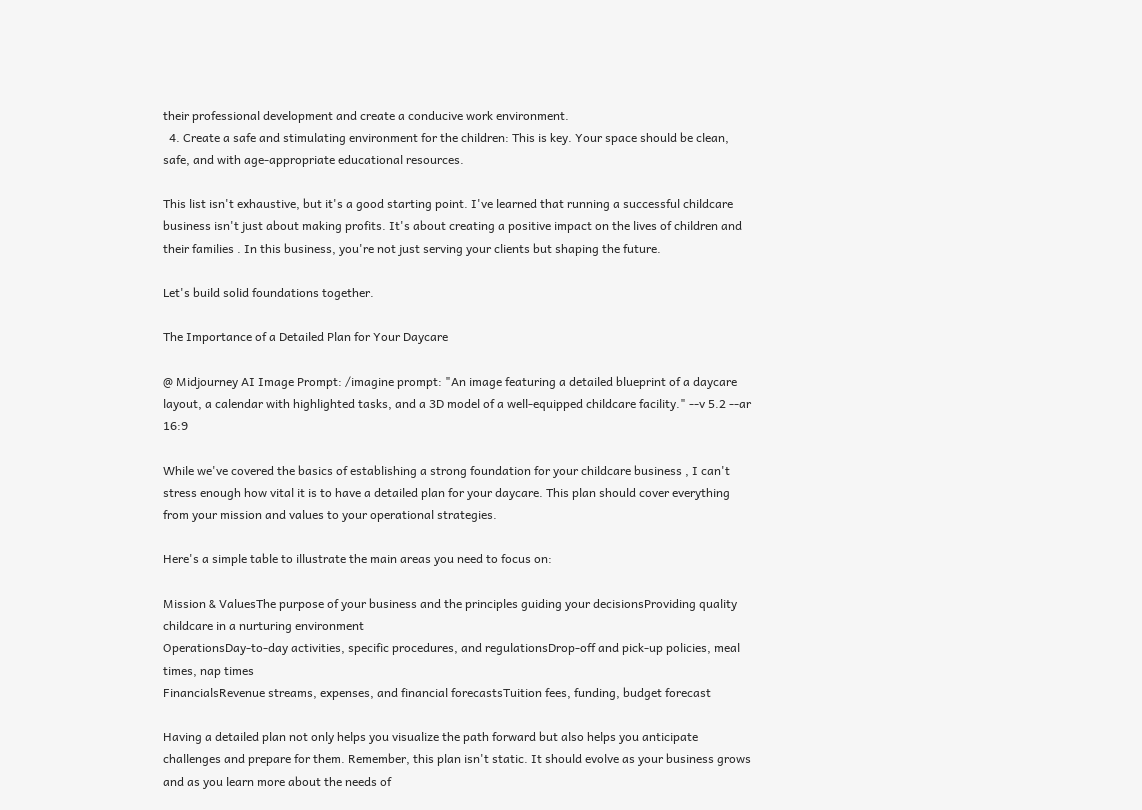their professional development and create a conducive work environment.
  4. Create a safe and stimulating environment for the children: This is key. Your space should be clean, safe, and with age-appropriate educational resources.

This list isn't exhaustive, but it's a good starting point. I've learned that running a successful childcare business isn't just about making profits. It's about creating a positive impact on the lives of children and their families . In this business, you're not just serving your clients but shaping the future.

Let's build solid foundations together.

The Importance of a Detailed Plan for Your Daycare

@ Midjourney AI Image Prompt: /imagine prompt: "An image featuring a detailed blueprint of a daycare layout, a calendar with highlighted tasks, and a 3D model of a well-equipped childcare facility." --v 5.2 --ar 16:9

While we've covered the basics of establishing a strong foundation for your childcare business , I can't stress enough how vital it is to have a detailed plan for your daycare. This plan should cover everything from your mission and values to your operational strategies.

Here's a simple table to illustrate the main areas you need to focus on:

Mission & ValuesThe purpose of your business and the principles guiding your decisionsProviding quality childcare in a nurturing environment
OperationsDay-to-day activities, specific procedures, and regulationsDrop-off and pick-up policies, meal times, nap times
FinancialsRevenue streams, expenses, and financial forecastsTuition fees, funding, budget forecast

Having a detailed plan not only helps you visualize the path forward but also helps you anticipate challenges and prepare for them. Remember, this plan isn't static. It should evolve as your business grows and as you learn more about the needs of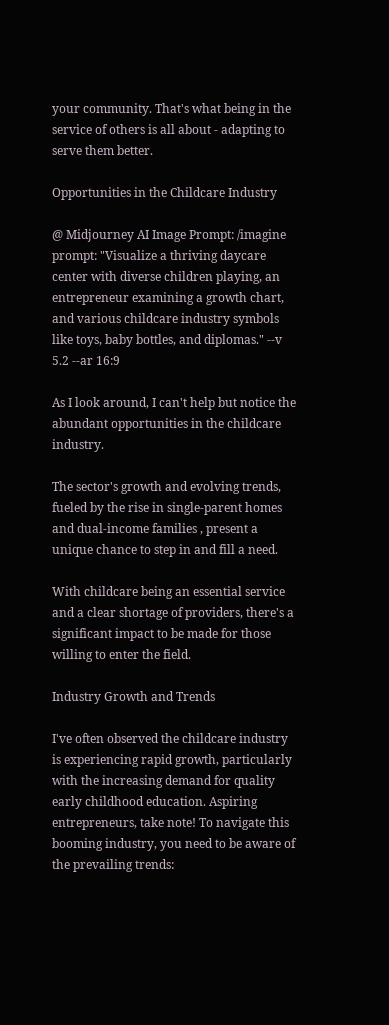your community. That's what being in the service of others is all about - adapting to serve them better.

Opportunities in the Childcare Industry

@ Midjourney AI Image Prompt: /imagine prompt: "Visualize a thriving daycare center with diverse children playing, an entrepreneur examining a growth chart, and various childcare industry symbols like toys, baby bottles, and diplomas." --v 5.2 --ar 16:9

As I look around, I can't help but notice the abundant opportunities in the childcare industry.

The sector's growth and evolving trends, fueled by the rise in single-parent homes and dual-income families , present a unique chance to step in and fill a need.

With childcare being an essential service and a clear shortage of providers, there's a significant impact to be made for those willing to enter the field.

Industry Growth and Trends

I've often observed the childcare industry is experiencing rapid growth, particularly with the increasing demand for quality early childhood education. Aspiring entrepreneurs, take note! To navigate this booming industry, you need to be aware of the prevailing trends: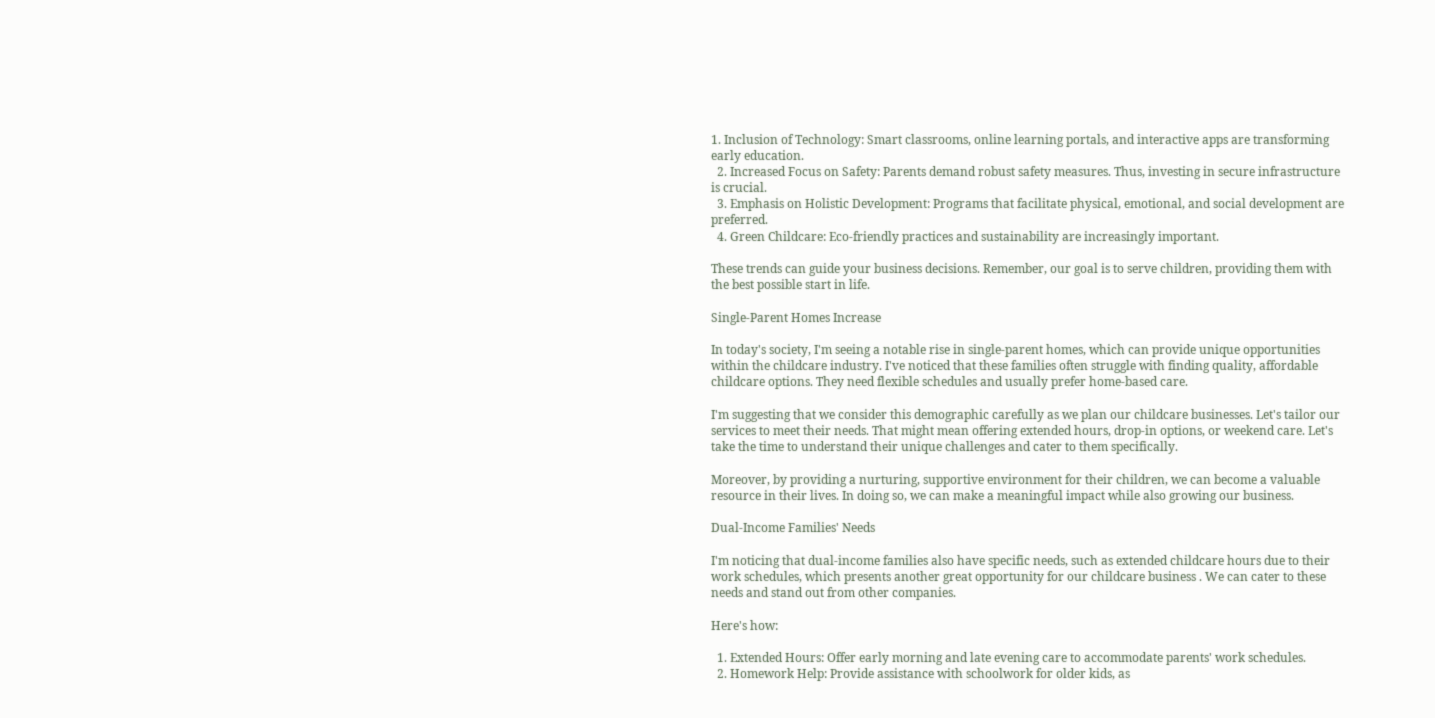1. Inclusion of Technology: Smart classrooms, online learning portals, and interactive apps are transforming early education.
  2. Increased Focus on Safety: Parents demand robust safety measures. Thus, investing in secure infrastructure is crucial.
  3. Emphasis on Holistic Development: Programs that facilitate physical, emotional, and social development are preferred.
  4. Green Childcare: Eco-friendly practices and sustainability are increasingly important.

These trends can guide your business decisions. Remember, our goal is to serve children, providing them with the best possible start in life.

Single-Parent Homes Increase

In today's society, I'm seeing a notable rise in single-parent homes, which can provide unique opportunities within the childcare industry. I've noticed that these families often struggle with finding quality, affordable childcare options. They need flexible schedules and usually prefer home-based care.

I'm suggesting that we consider this demographic carefully as we plan our childcare businesses. Let's tailor our services to meet their needs. That might mean offering extended hours, drop-in options, or weekend care. Let's take the time to understand their unique challenges and cater to them specifically.

Moreover, by providing a nurturing, supportive environment for their children, we can become a valuable resource in their lives. In doing so, we can make a meaningful impact while also growing our business.

Dual-Income Families' Needs

I'm noticing that dual-income families also have specific needs, such as extended childcare hours due to their work schedules, which presents another great opportunity for our childcare business . We can cater to these needs and stand out from other companies.

Here's how:

  1. Extended Hours: Offer early morning and late evening care to accommodate parents' work schedules.
  2. Homework Help: Provide assistance with schoolwork for older kids, as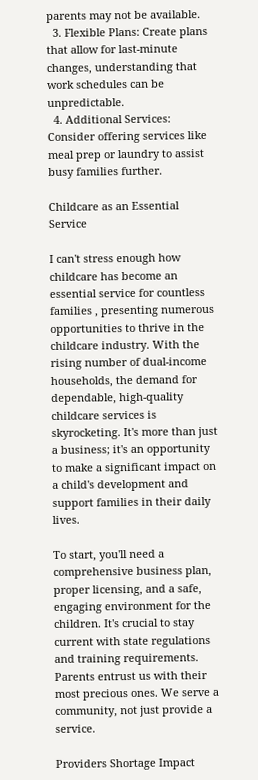parents may not be available.
  3. Flexible Plans: Create plans that allow for last-minute changes, understanding that work schedules can be unpredictable.
  4. Additional Services: Consider offering services like meal prep or laundry to assist busy families further.

Childcare as an Essential Service

I can't stress enough how childcare has become an essential service for countless families , presenting numerous opportunities to thrive in the childcare industry. With the rising number of dual-income households, the demand for dependable, high-quality childcare services is skyrocketing. It's more than just a business; it's an opportunity to make a significant impact on a child's development and support families in their daily lives.

To start, you'll need a comprehensive business plan, proper licensing, and a safe, engaging environment for the children. It's crucial to stay current with state regulations and training requirements. Parents entrust us with their most precious ones. We serve a community, not just provide a service.

Providers Shortage Impact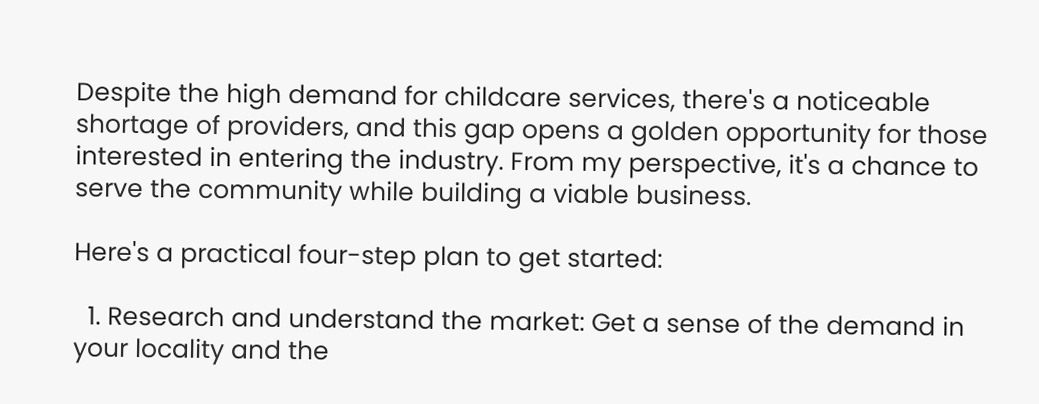Despite the high demand for childcare services, there's a noticeable shortage of providers, and this gap opens a golden opportunity for those interested in entering the industry. From my perspective, it's a chance to serve the community while building a viable business.

Here's a practical four-step plan to get started:

  1. Research and understand the market: Get a sense of the demand in your locality and the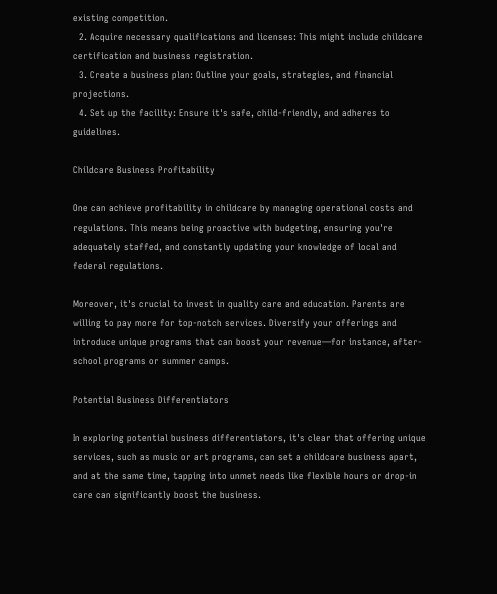existing competition.
  2. Acquire necessary qualifications and licenses: This might include childcare certification and business registration.
  3. Create a business plan: Outline your goals, strategies, and financial projections.
  4. Set up the facility: Ensure it's safe, child-friendly, and adheres to guidelines.

Childcare Business Profitability

One can achieve profitability in childcare by managing operational costs and regulations. This means being proactive with budgeting, ensuring you're adequately staffed, and constantly updating your knowledge of local and federal regulations.

Moreover, it's crucial to invest in quality care and education. Parents are willing to pay more for top-notch services. Diversify your offerings and introduce unique programs that can boost your revenue—for instance, after-school programs or summer camps.

Potential Business Differentiators

In exploring potential business differentiators, it's clear that offering unique services, such as music or art programs, can set a childcare business apart, and at the same time, tapping into unmet needs like flexible hours or drop-in care can significantly boost the business.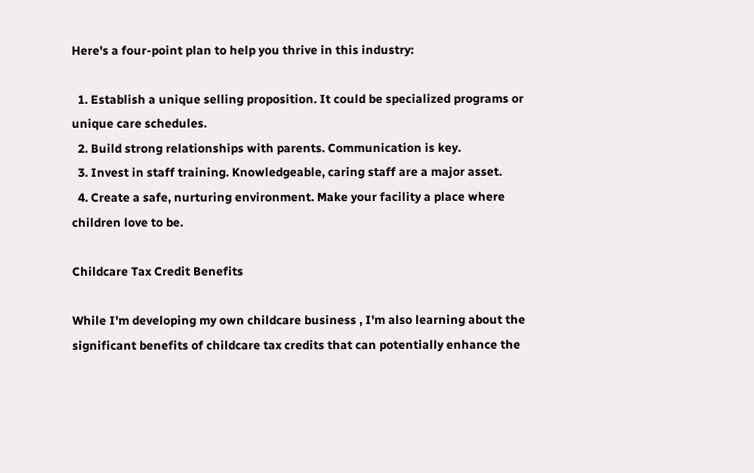Here's a four-point plan to help you thrive in this industry:

  1. Establish a unique selling proposition. It could be specialized programs or unique care schedules.
  2. Build strong relationships with parents. Communication is key.
  3. Invest in staff training. Knowledgeable, caring staff are a major asset.
  4. Create a safe, nurturing environment. Make your facility a place where children love to be.

Childcare Tax Credit Benefits

While I'm developing my own childcare business , I'm also learning about the significant benefits of childcare tax credits that can potentially enhance the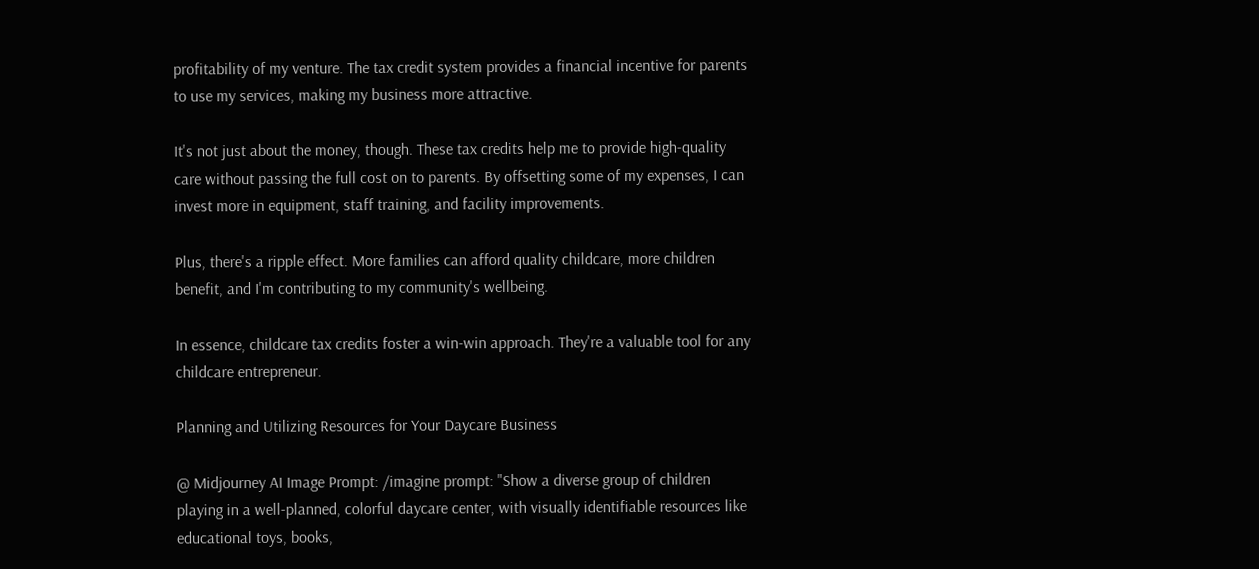profitability of my venture. The tax credit system provides a financial incentive for parents to use my services, making my business more attractive.

It's not just about the money, though. These tax credits help me to provide high-quality care without passing the full cost on to parents. By offsetting some of my expenses, I can invest more in equipment, staff training, and facility improvements.

Plus, there's a ripple effect. More families can afford quality childcare, more children benefit, and I'm contributing to my community's wellbeing.

In essence, childcare tax credits foster a win-win approach. They're a valuable tool for any childcare entrepreneur.

Planning and Utilizing Resources for Your Daycare Business

@ Midjourney AI Image Prompt: /imagine prompt: "Show a diverse group of children playing in a well-planned, colorful daycare center, with visually identifiable resources like educational toys, books,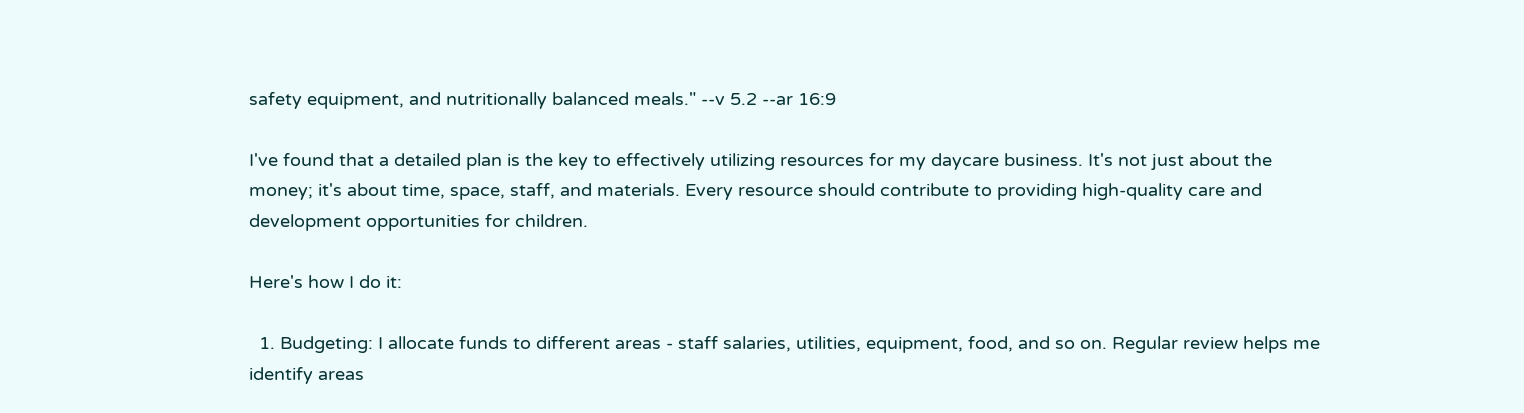safety equipment, and nutritionally balanced meals." --v 5.2 --ar 16:9

I've found that a detailed plan is the key to effectively utilizing resources for my daycare business. It's not just about the money; it's about time, space, staff, and materials. Every resource should contribute to providing high-quality care and development opportunities for children.

Here's how I do it:

  1. Budgeting: I allocate funds to different areas - staff salaries, utilities, equipment, food, and so on. Regular review helps me identify areas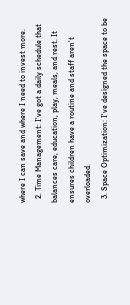where I can save and where I need to invest more.
  2. Time Management: I've got a daily schedule that balances care, education, play, meals, and rest. It ensures children have a routine and staff aren't overloaded.
  3. Space Optimization: I've designed the space to be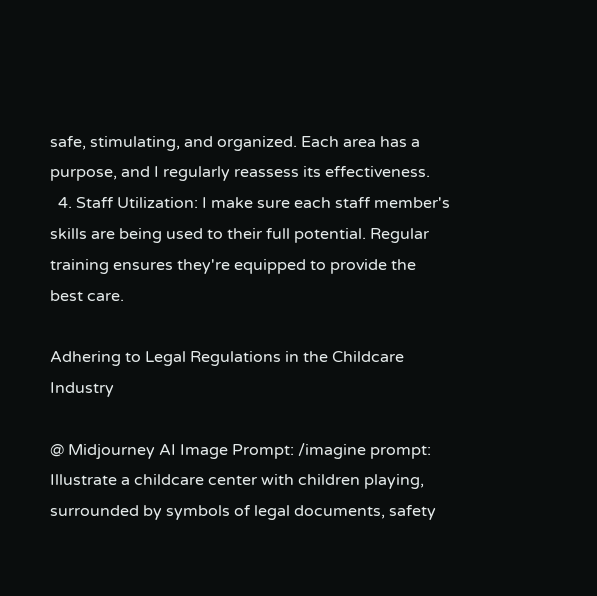safe, stimulating, and organized. Each area has a purpose, and I regularly reassess its effectiveness.
  4. Staff Utilization: I make sure each staff member's skills are being used to their full potential. Regular training ensures they're equipped to provide the best care.

Adhering to Legal Regulations in the Childcare Industry

@ Midjourney AI Image Prompt: /imagine prompt: Illustrate a childcare center with children playing, surrounded by symbols of legal documents, safety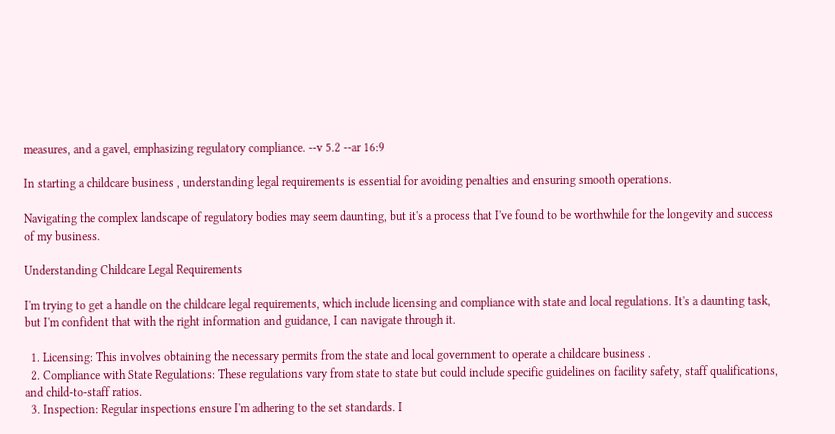measures, and a gavel, emphasizing regulatory compliance. --v 5.2 --ar 16:9

In starting a childcare business , understanding legal requirements is essential for avoiding penalties and ensuring smooth operations.

Navigating the complex landscape of regulatory bodies may seem daunting, but it's a process that I've found to be worthwhile for the longevity and success of my business.

Understanding Childcare Legal Requirements

I'm trying to get a handle on the childcare legal requirements, which include licensing and compliance with state and local regulations. It's a daunting task, but I'm confident that with the right information and guidance, I can navigate through it.

  1. Licensing: This involves obtaining the necessary permits from the state and local government to operate a childcare business .
  2. Compliance with State Regulations: These regulations vary from state to state but could include specific guidelines on facility safety, staff qualifications, and child-to-staff ratios.
  3. Inspection: Regular inspections ensure I'm adhering to the set standards. I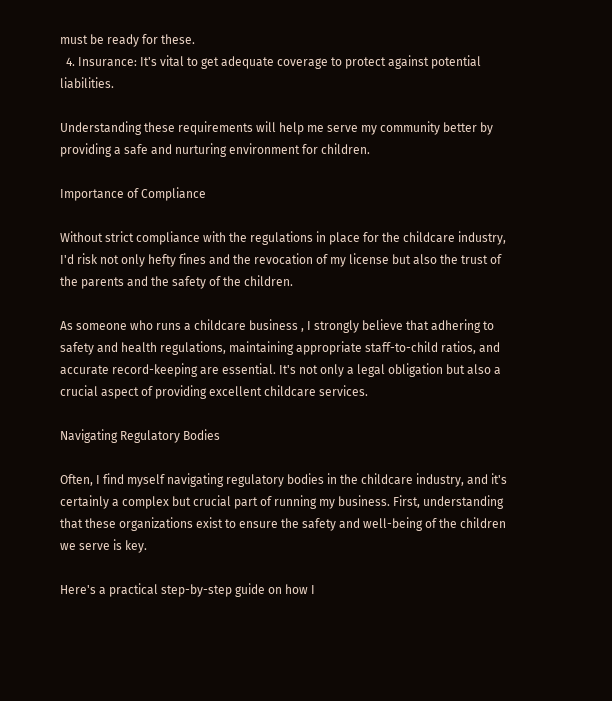must be ready for these.
  4. Insurance: It's vital to get adequate coverage to protect against potential liabilities.

Understanding these requirements will help me serve my community better by providing a safe and nurturing environment for children.

Importance of Compliance

Without strict compliance with the regulations in place for the childcare industry, I'd risk not only hefty fines and the revocation of my license but also the trust of the parents and the safety of the children.

As someone who runs a childcare business , I strongly believe that adhering to safety and health regulations, maintaining appropriate staff-to-child ratios, and accurate record-keeping are essential. It's not only a legal obligation but also a crucial aspect of providing excellent childcare services.

Navigating Regulatory Bodies

Often, I find myself navigating regulatory bodies in the childcare industry, and it's certainly a complex but crucial part of running my business. First, understanding that these organizations exist to ensure the safety and well-being of the children we serve is key.

Here's a practical step-by-step guide on how I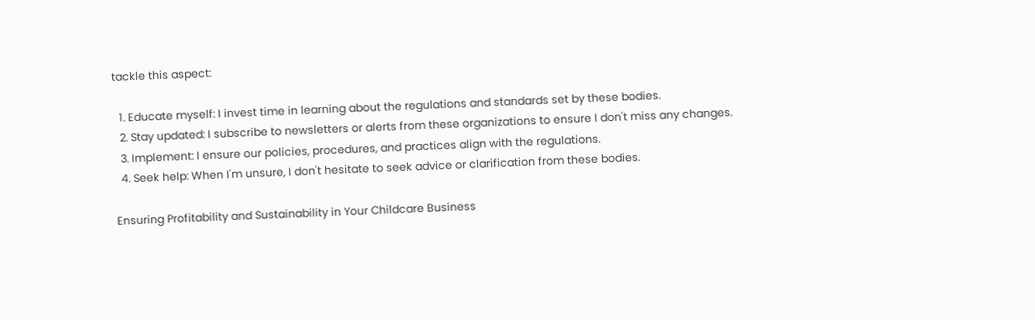tackle this aspect:

  1. Educate myself: I invest time in learning about the regulations and standards set by these bodies.
  2. Stay updated: I subscribe to newsletters or alerts from these organizations to ensure I don't miss any changes.
  3. Implement: I ensure our policies, procedures, and practices align with the regulations.
  4. Seek help: When I'm unsure, I don't hesitate to seek advice or clarification from these bodies.

Ensuring Profitability and Sustainability in Your Childcare Business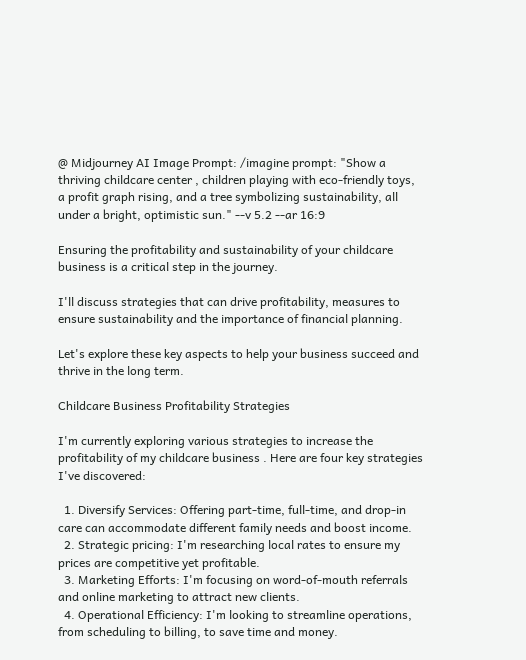@ Midjourney AI Image Prompt: /imagine prompt: "Show a thriving childcare center , children playing with eco-friendly toys, a profit graph rising, and a tree symbolizing sustainability, all under a bright, optimistic sun." --v 5.2 --ar 16:9

Ensuring the profitability and sustainability of your childcare business is a critical step in the journey.

I'll discuss strategies that can drive profitability, measures to ensure sustainability and the importance of financial planning.

Let's explore these key aspects to help your business succeed and thrive in the long term.

Childcare Business Profitability Strategies

I'm currently exploring various strategies to increase the profitability of my childcare business . Here are four key strategies I've discovered:

  1. Diversify Services: Offering part-time, full-time, and drop-in care can accommodate different family needs and boost income.
  2. Strategic pricing: I'm researching local rates to ensure my prices are competitive yet profitable.
  3. Marketing Efforts: I'm focusing on word-of-mouth referrals and online marketing to attract new clients.
  4. Operational Efficiency: I'm looking to streamline operations, from scheduling to billing, to save time and money.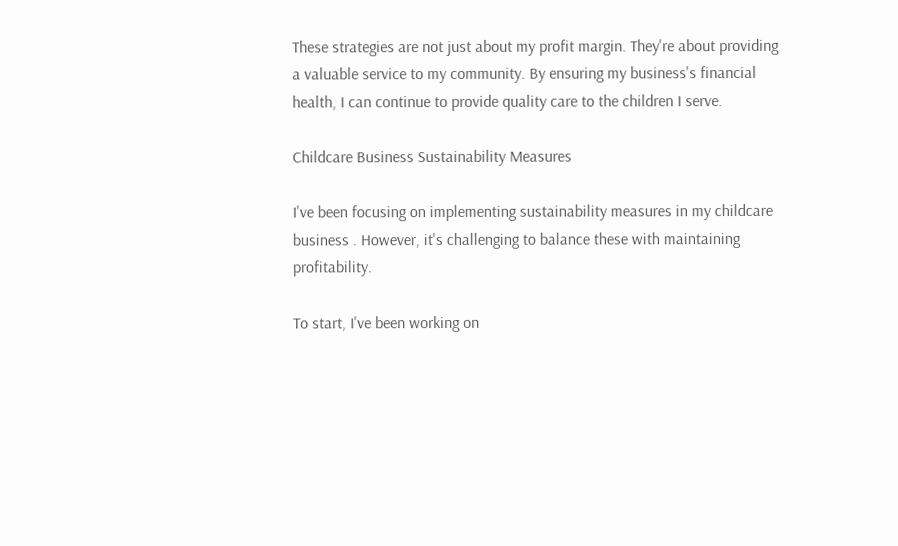These strategies are not just about my profit margin. They're about providing a valuable service to my community. By ensuring my business's financial health, I can continue to provide quality care to the children I serve.

Childcare Business Sustainability Measures

I've been focusing on implementing sustainability measures in my childcare business . However, it's challenging to balance these with maintaining profitability.

To start, I've been working on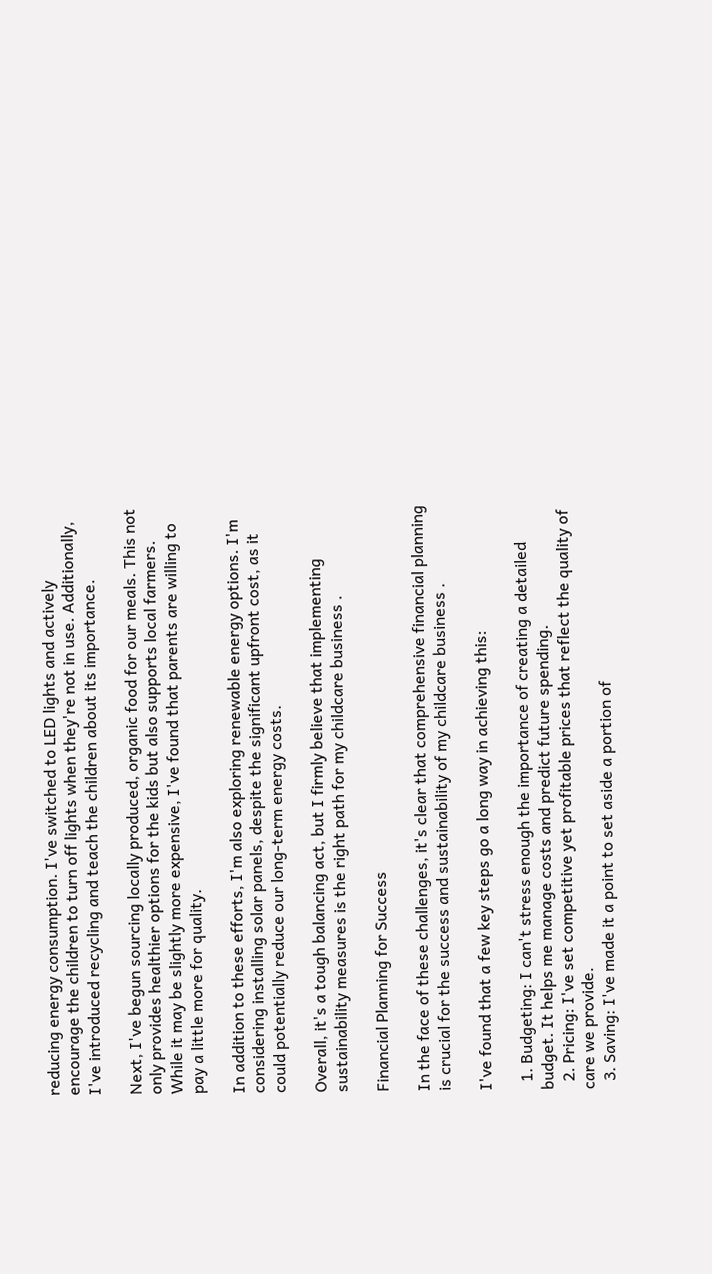reducing energy consumption. I've switched to LED lights and actively encourage the children to turn off lights when they're not in use. Additionally, I've introduced recycling and teach the children about its importance.

Next, I've begun sourcing locally produced, organic food for our meals. This not only provides healthier options for the kids but also supports local farmers. While it may be slightly more expensive, I've found that parents are willing to pay a little more for quality.

In addition to these efforts, I'm also exploring renewable energy options. I'm considering installing solar panels, despite the significant upfront cost, as it could potentially reduce our long-term energy costs.

Overall, it's a tough balancing act, but I firmly believe that implementing sustainability measures is the right path for my childcare business .

Financial Planning for Success

In the face of these challenges, it's clear that comprehensive financial planning is crucial for the success and sustainability of my childcare business .

I've found that a few key steps go a long way in achieving this:

  1. Budgeting: I can't stress enough the importance of creating a detailed budget. It helps me manage costs and predict future spending.
  2. Pricing: I've set competitive yet profitable prices that reflect the quality of care we provide.
  3. Saving: I've made it a point to set aside a portion of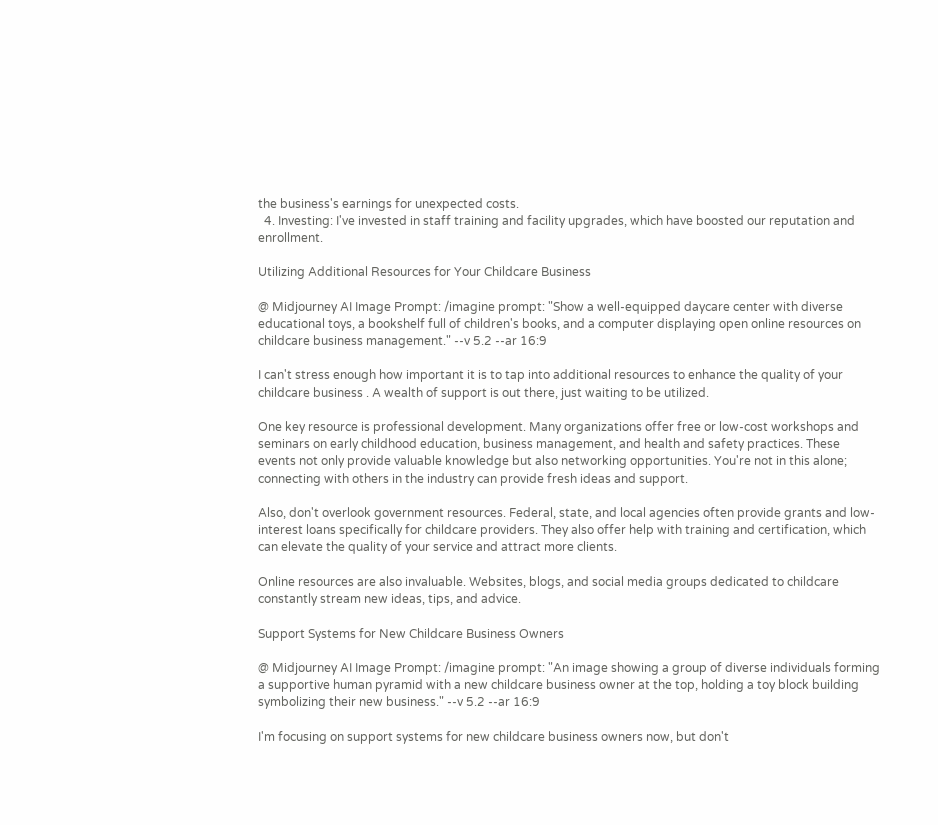the business's earnings for unexpected costs.
  4. Investing: I've invested in staff training and facility upgrades, which have boosted our reputation and enrollment.

Utilizing Additional Resources for Your Childcare Business

@ Midjourney AI Image Prompt: /imagine prompt: "Show a well-equipped daycare center with diverse educational toys, a bookshelf full of children's books, and a computer displaying open online resources on childcare business management." --v 5.2 --ar 16:9

I can't stress enough how important it is to tap into additional resources to enhance the quality of your childcare business . A wealth of support is out there, just waiting to be utilized.

One key resource is professional development. Many organizations offer free or low-cost workshops and seminars on early childhood education, business management, and health and safety practices. These events not only provide valuable knowledge but also networking opportunities. You're not in this alone; connecting with others in the industry can provide fresh ideas and support.

Also, don't overlook government resources. Federal, state, and local agencies often provide grants and low-interest loans specifically for childcare providers. They also offer help with training and certification, which can elevate the quality of your service and attract more clients.

Online resources are also invaluable. Websites, blogs, and social media groups dedicated to childcare constantly stream new ideas, tips, and advice.

Support Systems for New Childcare Business Owners

@ Midjourney AI Image Prompt: /imagine prompt: "An image showing a group of diverse individuals forming a supportive human pyramid with a new childcare business owner at the top, holding a toy block building symbolizing their new business." --v 5.2 --ar 16:9

I'm focusing on support systems for new childcare business owners now, but don't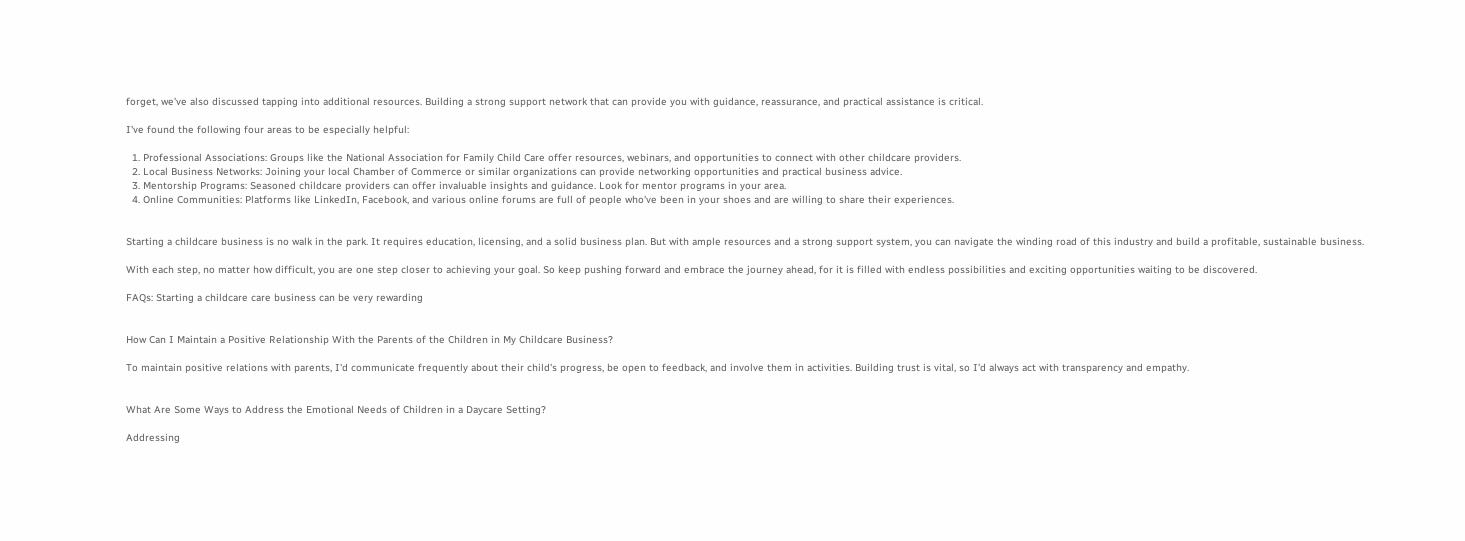forget, we've also discussed tapping into additional resources. Building a strong support network that can provide you with guidance, reassurance, and practical assistance is critical.

I've found the following four areas to be especially helpful:

  1. Professional Associations: Groups like the National Association for Family Child Care offer resources, webinars, and opportunities to connect with other childcare providers.
  2. Local Business Networks: Joining your local Chamber of Commerce or similar organizations can provide networking opportunities and practical business advice.
  3. Mentorship Programs: Seasoned childcare providers can offer invaluable insights and guidance. Look for mentor programs in your area.
  4. Online Communities: Platforms like LinkedIn, Facebook, and various online forums are full of people who've been in your shoes and are willing to share their experiences.


Starting a childcare business is no walk in the park. It requires education, licensing, and a solid business plan. But with ample resources and a strong support system, you can navigate the winding road of this industry and build a profitable, sustainable business.

With each step, no matter how difficult, you are one step closer to achieving your goal. So keep pushing forward and embrace the journey ahead, for it is filled with endless possibilities and exciting opportunities waiting to be discovered.

FAQs: Starting a childcare care business can be very rewarding


How Can I Maintain a Positive Relationship With the Parents of the Children in My Childcare Business?

To maintain positive relations with parents, I'd communicate frequently about their child's progress, be open to feedback, and involve them in activities. Building trust is vital, so I'd always act with transparency and empathy.


What Are Some Ways to Address the Emotional Needs of Children in a Daycare Setting?

Addressing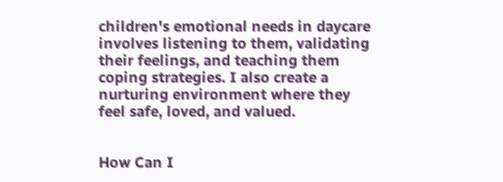children's emotional needs in daycare involves listening to them, validating their feelings, and teaching them coping strategies. I also create a nurturing environment where they feel safe, loved, and valued.


How Can I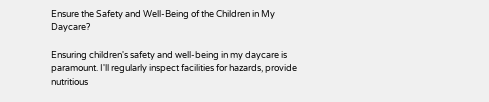Ensure the Safety and Well-Being of the Children in My Daycare?

Ensuring children's safety and well-being in my daycare is paramount. I'll regularly inspect facilities for hazards, provide nutritious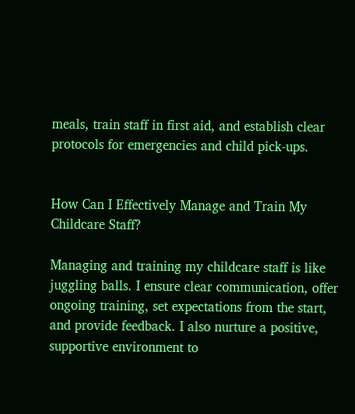meals, train staff in first aid, and establish clear protocols for emergencies and child pick-ups.


How Can I Effectively Manage and Train My Childcare Staff?

Managing and training my childcare staff is like juggling balls. I ensure clear communication, offer ongoing training, set expectations from the start, and provide feedback. I also nurture a positive, supportive environment to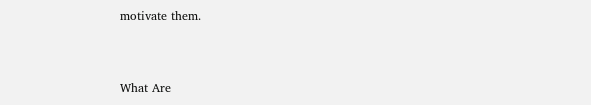motivate them.


What Are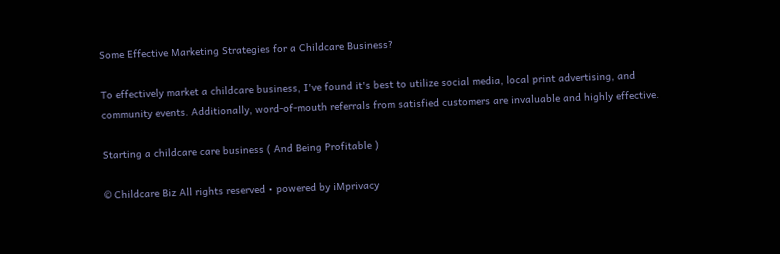Some Effective Marketing Strategies for a Childcare Business?

To effectively market a childcare business, I've found it's best to utilize social media, local print advertising, and community events. Additionally, word-of-mouth referrals from satisfied customers are invaluable and highly effective.

Starting a childcare care business ( And Being Profitable )

© Childcare Biz All rights reserved • powered by iMprivacy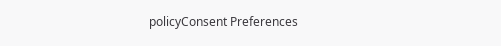policyConsent Preferences